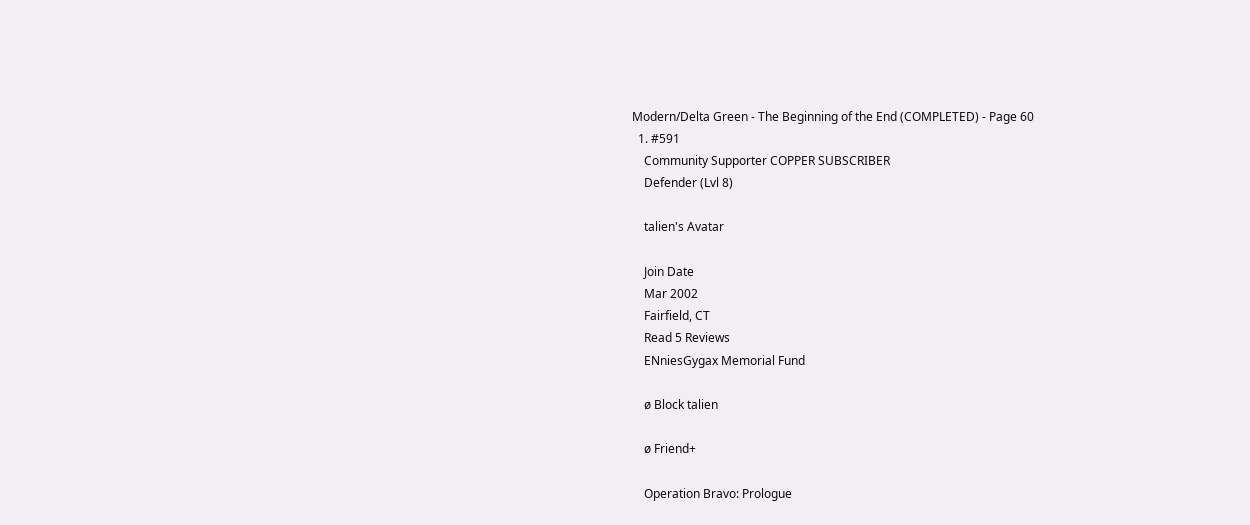Modern/Delta Green - The Beginning of the End (COMPLETED) - Page 60
  1. #591
    Community Supporter COPPER SUBSCRIBER
    Defender (Lvl 8)

    talien's Avatar

    Join Date
    Mar 2002
    Fairfield, CT
    Read 5 Reviews
    ENniesGygax Memorial Fund

    ø Block talien

    ø Friend+

    Operation Bravo: Prologue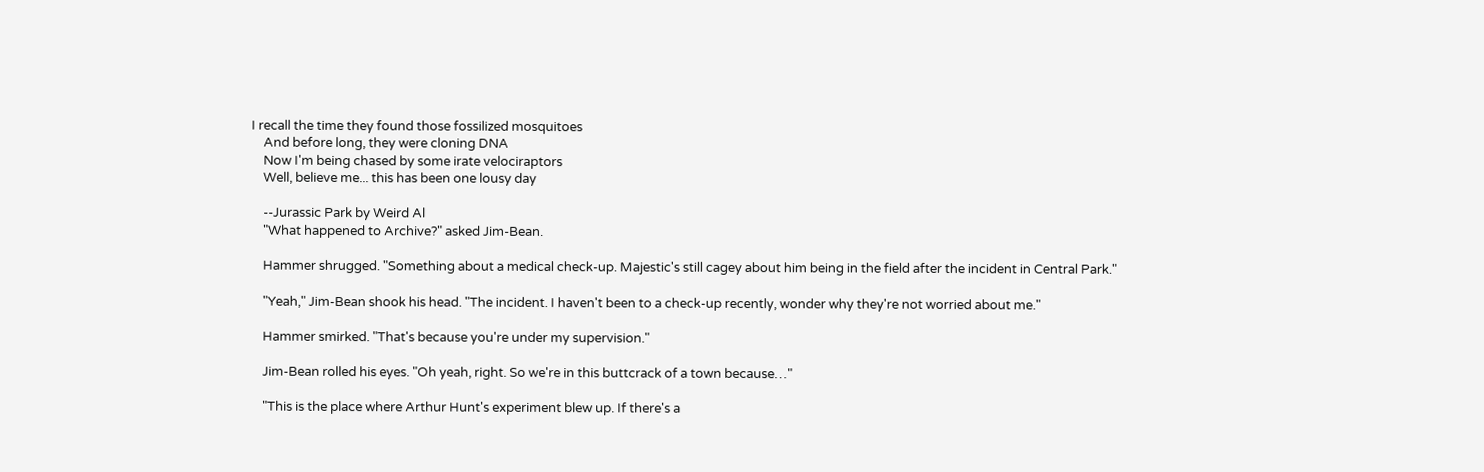I recall the time they found those fossilized mosquitoes
    And before long, they were cloning DNA
    Now I'm being chased by some irate velociraptors
    Well, believe me... this has been one lousy day

    --Jurassic Park by Weird Al
    "What happened to Archive?" asked Jim-Bean.

    Hammer shrugged. "Something about a medical check-up. Majestic's still cagey about him being in the field after the incident in Central Park."

    "Yeah," Jim-Bean shook his head. "The incident. I haven't been to a check-up recently, wonder why they're not worried about me."

    Hammer smirked. "That's because you're under my supervision."

    Jim-Bean rolled his eyes. "Oh yeah, right. So we're in this buttcrack of a town because…"

    "This is the place where Arthur Hunt's experiment blew up. If there's a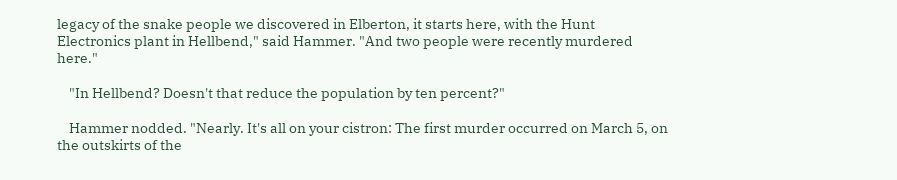legacy of the snake people we discovered in Elberton, it starts here, with the Hunt Electronics plant in Hellbend," said Hammer. "And two people were recently murdered here."

    "In Hellbend? Doesn't that reduce the population by ten percent?"

    Hammer nodded. "Nearly. It's all on your cistron: The first murder occurred on March 5, on the outskirts of the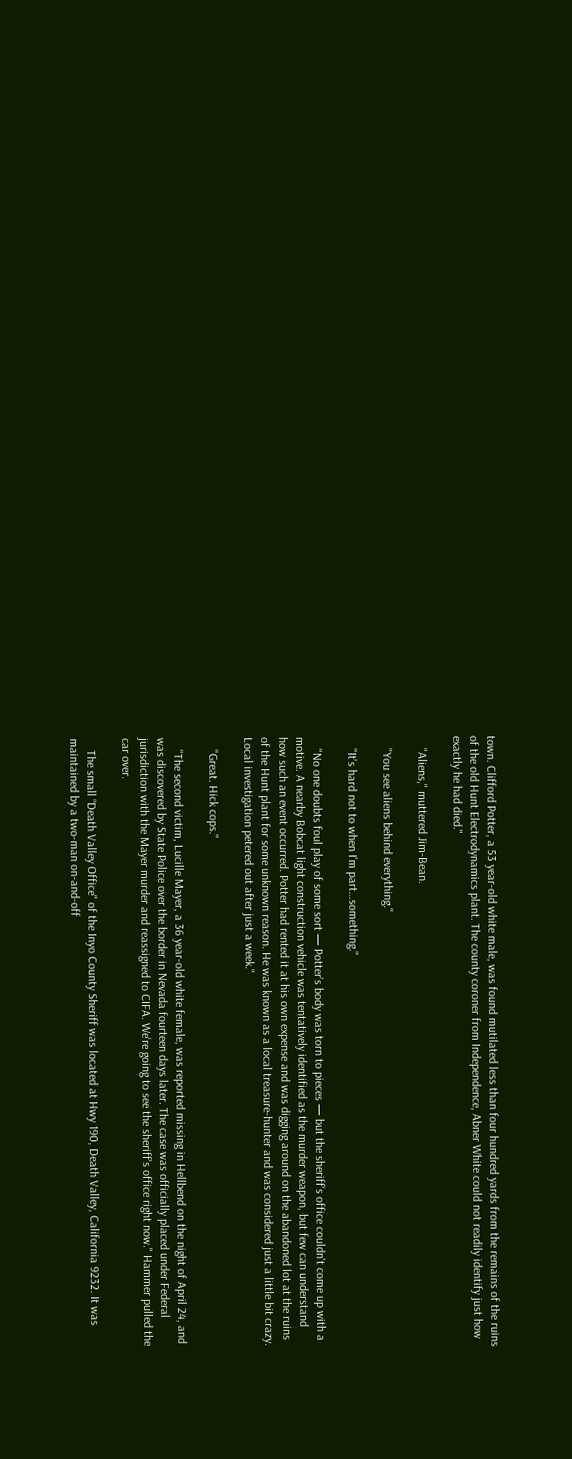town. Clifford Potter, a 53 year-old white male, was found mutilated less than four hundred yards from the remains of the ruins of the old Hunt Electrodynamics plant. The county coroner from Independence, Abner White could not readily identify just how exactly he had died."

    "Aliens," muttered Jim-Bean.

    "You see aliens behind everything."

    "It's hard not to when I'm part…something."

    "No one doubts foul play of some sort — Potter's body was torn to pieces — but the sheriff's office couldn't come up with a motive. A nearby Bobcat light construction vehicle was tentatively identified as the murder weapon, but few can understand how such an event occurred. Potter had rented it at his own expense and was digging around on the abandoned lot at the ruins of the Hunt plant for some unknown reason. He was known as a local treasure-hunter and was considered just a little bit crazy. Local investigation petered out after just a week."

    "Great. Hick cops."

    "The second victim, Lucille Mayer, a 36 year-old white female, was reported missing in Hellbend on the night of April 24, and was discovered by State Police over the border in Nevada fourteen days later. The case was officially placed under Federal jurisdiction with the Mayer murder and reassigned to CIFA. We're going to see the sheriff's office right now." Hammer pulled the car over.

    The small “Death Valley Office" of the Inyo County Sheriff was located at Hwy 190, Death Valley, California 9232. It was maintained by a two-man on-and-off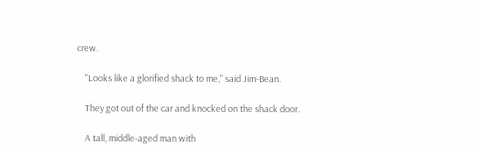crew.

    "Looks like a glorified shack to me," said Jim-Bean.

    They got out of the car and knocked on the shack door.

    A tall, middle-aged man with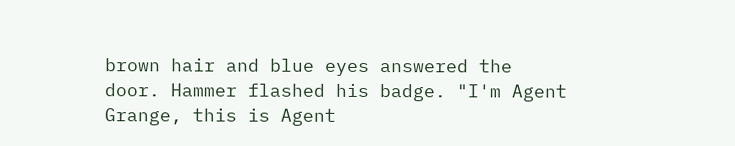brown hair and blue eyes answered the door. Hammer flashed his badge. "I'm Agent Grange, this is Agent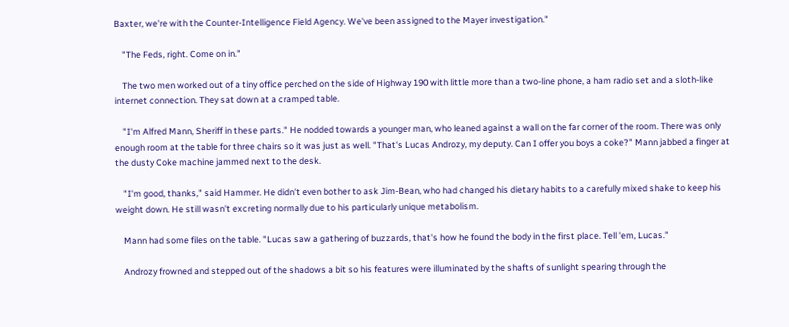Baxter, we're with the Counter-Intelligence Field Agency. We've been assigned to the Mayer investigation."

    "The Feds, right. Come on in."

    The two men worked out of a tiny office perched on the side of Highway 190 with little more than a two-line phone, a ham radio set and a sloth-like internet connection. They sat down at a cramped table.

    "I'm Alfred Mann, Sheriff in these parts." He nodded towards a younger man, who leaned against a wall on the far corner of the room. There was only enough room at the table for three chairs so it was just as well. "That's Lucas Androzy, my deputy. Can I offer you boys a coke?" Mann jabbed a finger at the dusty Coke machine jammed next to the desk.

    "I'm good, thanks," said Hammer. He didn't even bother to ask Jim-Bean, who had changed his dietary habits to a carefully mixed shake to keep his weight down. He still wasn't excreting normally due to his particularly unique metabolism.

    Mann had some files on the table. "Lucas saw a gathering of buzzards, that's how he found the body in the first place. Tell 'em, Lucas."

    Androzy frowned and stepped out of the shadows a bit so his features were illuminated by the shafts of sunlight spearing through the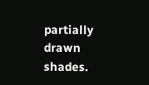partially drawn shades.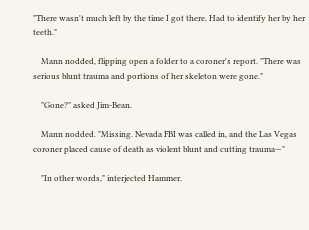"There wasn't much left by the time I got there. Had to identify her by her teeth."

    Mann nodded, flipping open a folder to a coroner's report. "There was serious blunt trauma and portions of her skeleton were gone."

    "Gone?" asked Jim-Bean.

    Mann nodded. "Missing. Nevada FBI was called in, and the Las Vegas coroner placed cause of death as violent blunt and cutting trauma—"

    "In other words," interjected Hammer.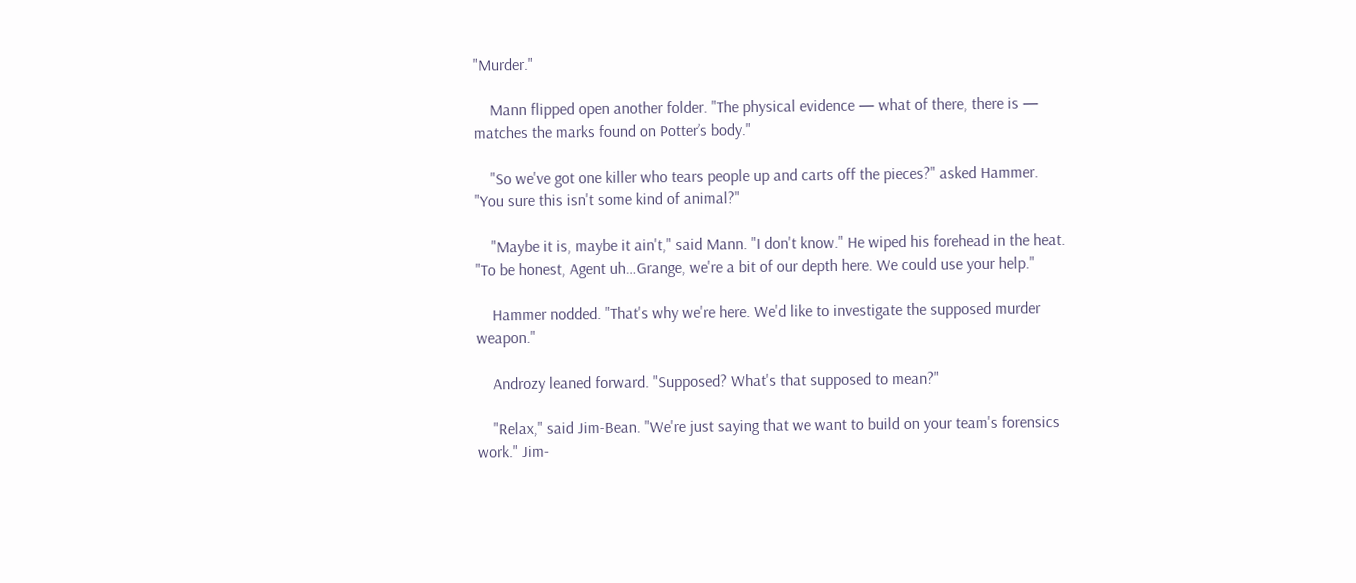"Murder."

    Mann flipped open another folder. "The physical evidence — what of there, there is — matches the marks found on Potter’s body."

    "So we've got one killer who tears people up and carts off the pieces?" asked Hammer. "You sure this isn't some kind of animal?"

    "Maybe it is, maybe it ain't," said Mann. "I don't know." He wiped his forehead in the heat. "To be honest, Agent uh…Grange, we're a bit of our depth here. We could use your help."

    Hammer nodded. "That's why we're here. We'd like to investigate the supposed murder weapon."

    Androzy leaned forward. "Supposed? What's that supposed to mean?"

    "Relax," said Jim-Bean. "We're just saying that we want to build on your team's forensics work." Jim-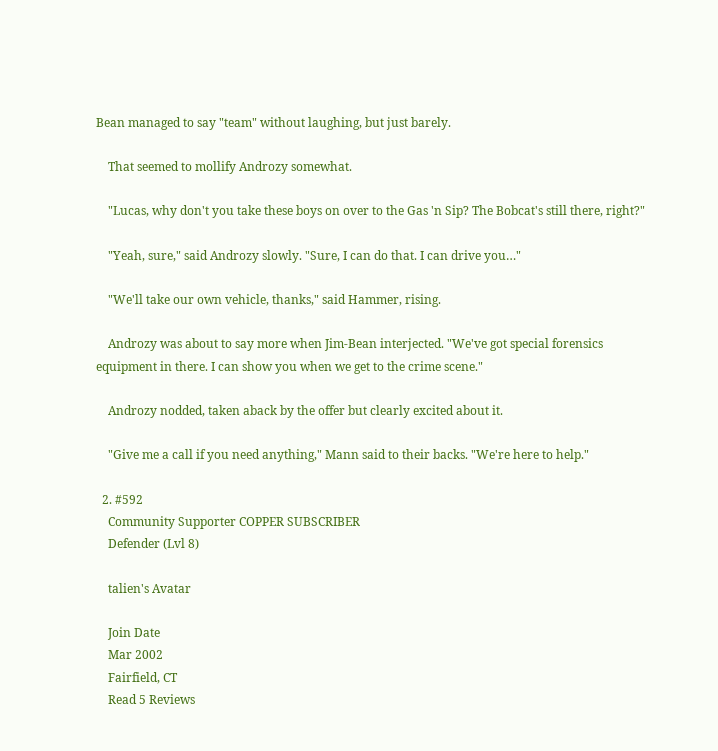Bean managed to say "team" without laughing, but just barely.

    That seemed to mollify Androzy somewhat.

    "Lucas, why don't you take these boys on over to the Gas 'n Sip? The Bobcat's still there, right?"

    "Yeah, sure," said Androzy slowly. "Sure, I can do that. I can drive you…"

    "We'll take our own vehicle, thanks," said Hammer, rising.

    Androzy was about to say more when Jim-Bean interjected. "We've got special forensics equipment in there. I can show you when we get to the crime scene."

    Androzy nodded, taken aback by the offer but clearly excited about it.

    "Give me a call if you need anything," Mann said to their backs. "We're here to help."

  2. #592
    Community Supporter COPPER SUBSCRIBER
    Defender (Lvl 8)

    talien's Avatar

    Join Date
    Mar 2002
    Fairfield, CT
    Read 5 Reviews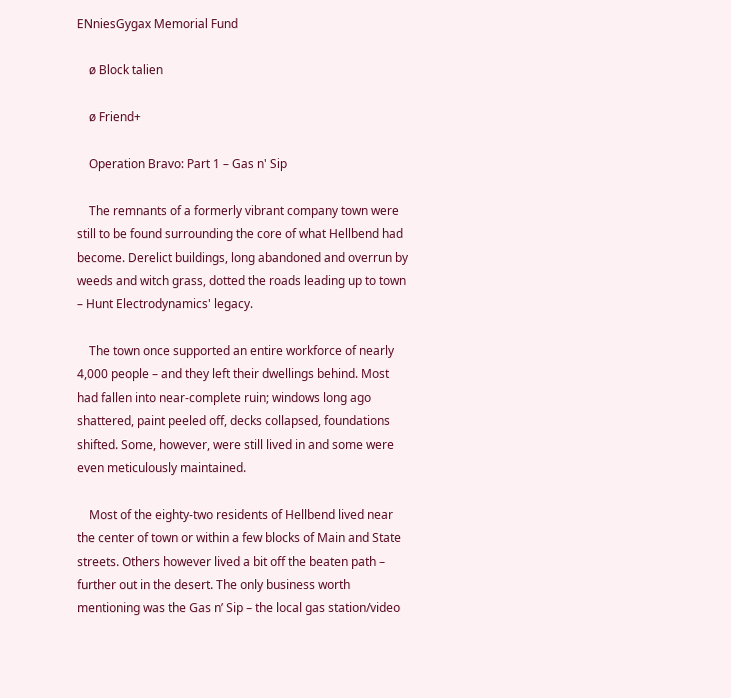ENniesGygax Memorial Fund

    ø Block talien

    ø Friend+

    Operation Bravo: Part 1 – Gas n' Sip

    The remnants of a formerly vibrant company town were still to be found surrounding the core of what Hellbend had become. Derelict buildings, long abandoned and overrun by weeds and witch grass, dotted the roads leading up to town – Hunt Electrodynamics' legacy.

    The town once supported an entire workforce of nearly 4,000 people – and they left their dwellings behind. Most had fallen into near-complete ruin; windows long ago shattered, paint peeled off, decks collapsed, foundations shifted. Some, however, were still lived in and some were even meticulously maintained.

    Most of the eighty-two residents of Hellbend lived near the center of town or within a few blocks of Main and State streets. Others however lived a bit off the beaten path – further out in the desert. The only business worth mentioning was the Gas n’ Sip – the local gas station/video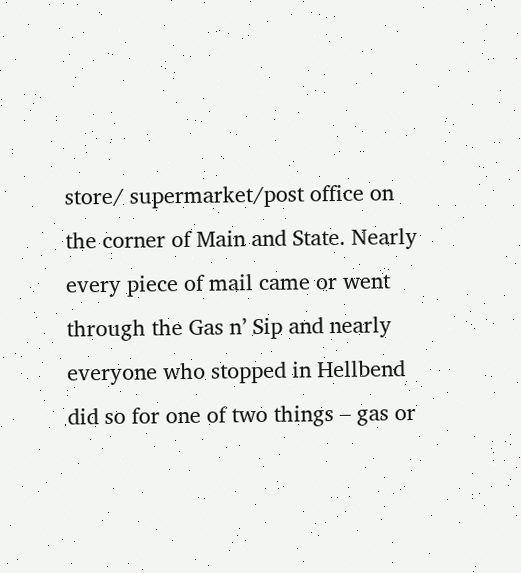store/ supermarket/post office on the corner of Main and State. Nearly every piece of mail came or went through the Gas n’ Sip and nearly everyone who stopped in Hellbend did so for one of two things – gas or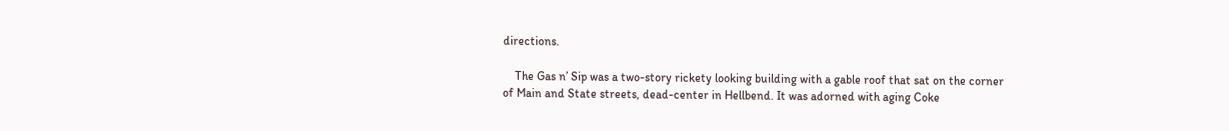directions.

    The Gas n’ Sip was a two-story rickety looking building with a gable roof that sat on the corner of Main and State streets, dead-center in Hellbend. It was adorned with aging Coke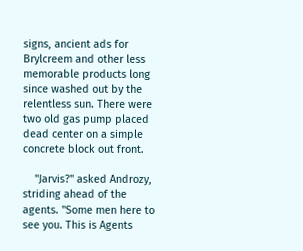signs, ancient ads for Brylcreem and other less memorable products long since washed out by the relentless sun. There were two old gas pump placed dead center on a simple concrete block out front.

    "Jarvis?" asked Androzy, striding ahead of the agents. "Some men here to see you. This is Agents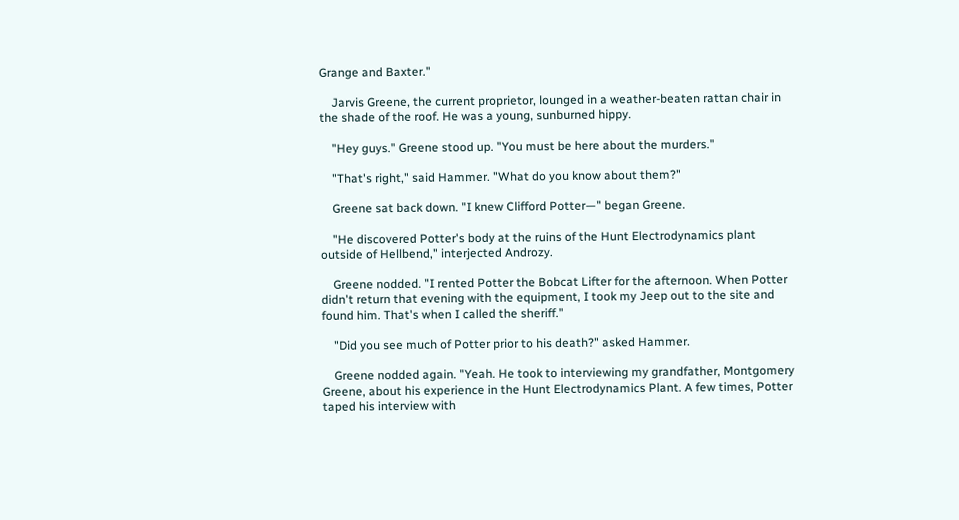Grange and Baxter."

    Jarvis Greene, the current proprietor, lounged in a weather-beaten rattan chair in the shade of the roof. He was a young, sunburned hippy.

    "Hey guys." Greene stood up. "You must be here about the murders."

    "That's right," said Hammer. "What do you know about them?"

    Greene sat back down. "I knew Clifford Potter—" began Greene.

    "He discovered Potter's body at the ruins of the Hunt Electrodynamics plant outside of Hellbend," interjected Androzy.

    Greene nodded. "I rented Potter the Bobcat Lifter for the afternoon. When Potter didn't return that evening with the equipment, I took my Jeep out to the site and found him. That's when I called the sheriff."

    "Did you see much of Potter prior to his death?" asked Hammer.

    Greene nodded again. "Yeah. He took to interviewing my grandfather, Montgomery Greene, about his experience in the Hunt Electrodynamics Plant. A few times, Potter taped his interview with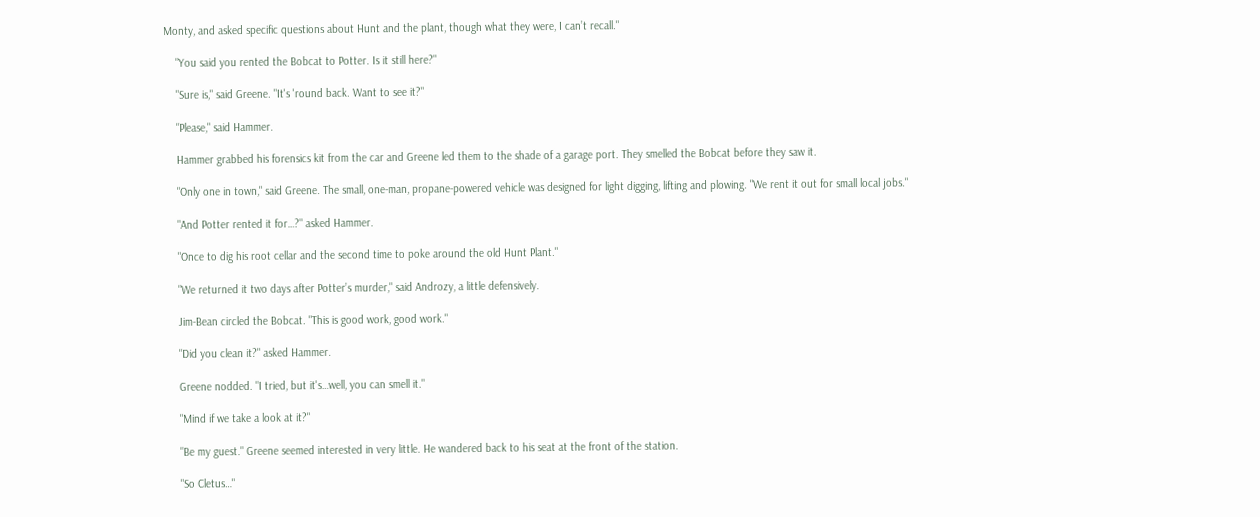Monty, and asked specific questions about Hunt and the plant, though what they were, I can’t recall."

    "You said you rented the Bobcat to Potter. Is it still here?"

    "Sure is," said Greene. "It's 'round back. Want to see it?"

    "Please," said Hammer.

    Hammer grabbed his forensics kit from the car and Greene led them to the shade of a garage port. They smelled the Bobcat before they saw it.

    "Only one in town," said Greene. The small, one-man, propane-powered vehicle was designed for light digging, lifting and plowing. "We rent it out for small local jobs."

    "And Potter rented it for…?" asked Hammer.

    "Once to dig his root cellar and the second time to poke around the old Hunt Plant."

    "We returned it two days after Potter’s murder," said Androzy, a little defensively.

    Jim-Bean circled the Bobcat. "This is good work, good work."

    "Did you clean it?" asked Hammer.

    Greene nodded. "I tried, but it's…well, you can smell it."

    "Mind if we take a look at it?"

    "Be my guest." Greene seemed interested in very little. He wandered back to his seat at the front of the station.

    "So Cletus…"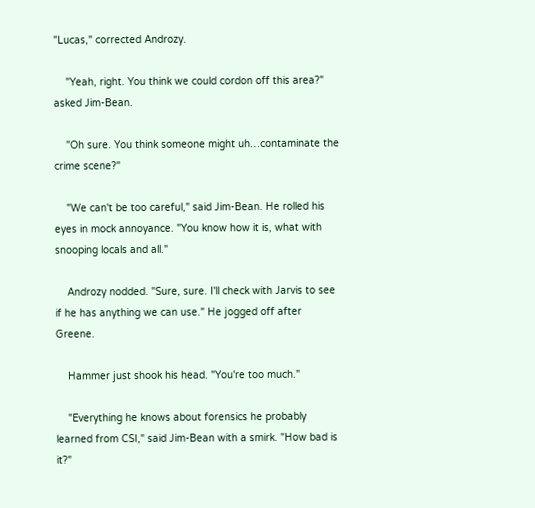"Lucas," corrected Androzy.

    "Yeah, right. You think we could cordon off this area?" asked Jim-Bean.

    "Oh sure. You think someone might uh…contaminate the crime scene?"

    "We can't be too careful," said Jim-Bean. He rolled his eyes in mock annoyance. "You know how it is, what with snooping locals and all."

    Androzy nodded. "Sure, sure. I'll check with Jarvis to see if he has anything we can use." He jogged off after Greene.

    Hammer just shook his head. "You're too much."

    "Everything he knows about forensics he probably learned from CSI," said Jim-Bean with a smirk. "How bad is it?"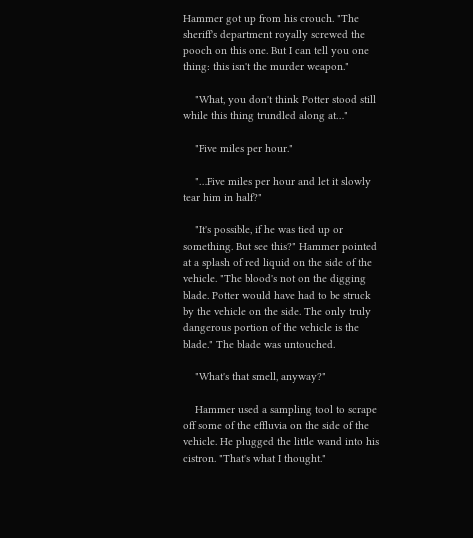Hammer got up from his crouch. "The sheriff's department royally screwed the pooch on this one. But I can tell you one thing: this isn't the murder weapon."

    "What, you don't think Potter stood still while this thing trundled along at…"

    "Five miles per hour."

    "…Five miles per hour and let it slowly tear him in half?"

    "It's possible, if he was tied up or something. But see this?" Hammer pointed at a splash of red liquid on the side of the vehicle. "The blood's not on the digging blade. Potter would have had to be struck by the vehicle on the side. The only truly dangerous portion of the vehicle is the blade." The blade was untouched.

    "What's that smell, anyway?"

    Hammer used a sampling tool to scrape off some of the effluvia on the side of the vehicle. He plugged the little wand into his cistron. "That's what I thought."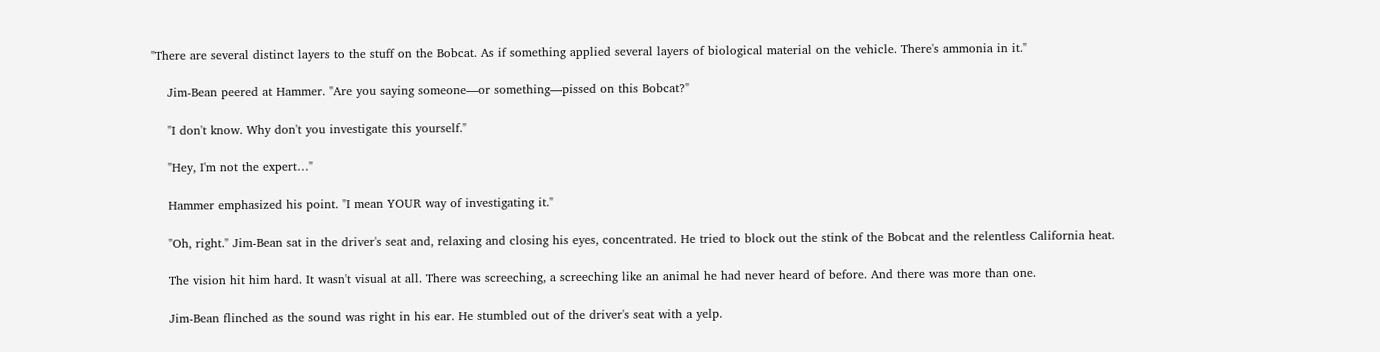"There are several distinct layers to the stuff on the Bobcat. As if something applied several layers of biological material on the vehicle. There's ammonia in it."

    Jim-Bean peered at Hammer. "Are you saying someone—or something—pissed on this Bobcat?"

    "I don't know. Why don't you investigate this yourself."

    "Hey, I'm not the expert…"

    Hammer emphasized his point. "I mean YOUR way of investigating it."

    "Oh, right." Jim-Bean sat in the driver's seat and, relaxing and closing his eyes, concentrated. He tried to block out the stink of the Bobcat and the relentless California heat.

    The vision hit him hard. It wasn't visual at all. There was screeching, a screeching like an animal he had never heard of before. And there was more than one.

    Jim-Bean flinched as the sound was right in his ear. He stumbled out of the driver's seat with a yelp.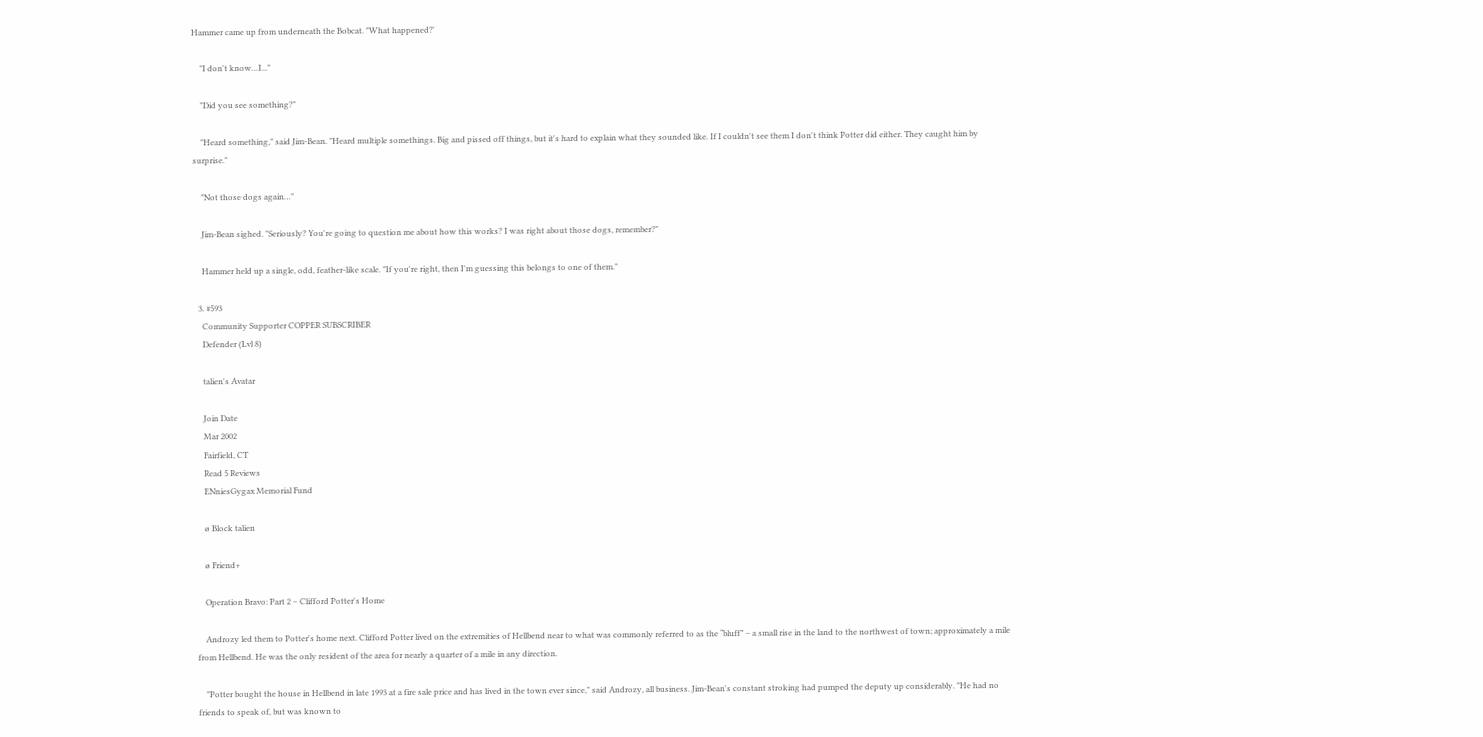Hammer came up from underneath the Bobcat. "What happened?'

    "I don't know…I..."

    "Did you see something?"

    "Heard something," said Jim-Bean. "Heard multiple somethings. Big and pissed off things, but it's hard to explain what they sounded like. If I couldn't see them I don't think Potter did either. They caught him by surprise."

    "Not those dogs again…"

    Jim-Bean sighed. "Seriously? You're going to question me about how this works? I was right about those dogs, remember?"

    Hammer held up a single, odd, feather-like scale. "If you're right, then I'm guessing this belongs to one of them."

  3. #593
    Community Supporter COPPER SUBSCRIBER
    Defender (Lvl 8)

    talien's Avatar

    Join Date
    Mar 2002
    Fairfield, CT
    Read 5 Reviews
    ENniesGygax Memorial Fund

    ø Block talien

    ø Friend+

    Operation Bravo: Part 2 – Clifford Potter's Home

    Androzy led them to Potter's home next. Clifford Potter lived on the extremities of Hellbend near to what was commonly referred to as the “bluff” – a small rise in the land to the northwest of town; approximately a mile from Hellbend. He was the only resident of the area for nearly a quarter of a mile in any direction.

    "Potter bought the house in Hellbend in late 1993 at a fire sale price and has lived in the town ever since," said Androzy, all business. Jim-Bean's constant stroking had pumped the deputy up considerably. "He had no friends to speak of, but was known to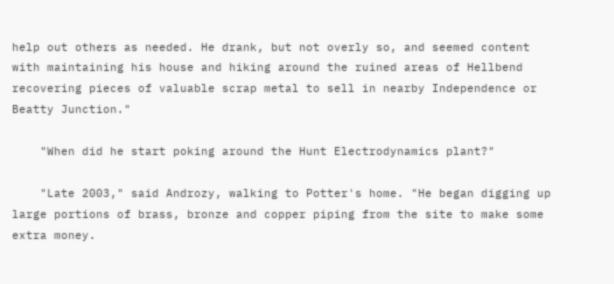help out others as needed. He drank, but not overly so, and seemed content with maintaining his house and hiking around the ruined areas of Hellbend recovering pieces of valuable scrap metal to sell in nearby Independence or Beatty Junction."

    "When did he start poking around the Hunt Electrodynamics plant?"

    "Late 2003," said Androzy, walking to Potter's home. "He began digging up large portions of brass, bronze and copper piping from the site to make some extra money.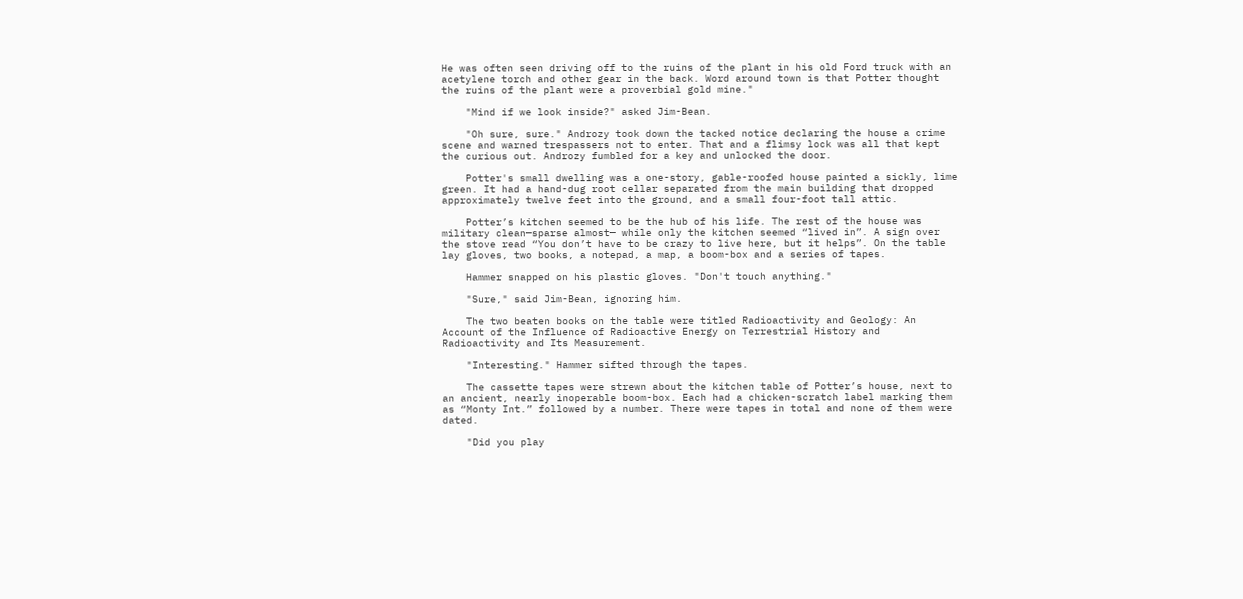He was often seen driving off to the ruins of the plant in his old Ford truck with an acetylene torch and other gear in the back. Word around town is that Potter thought the ruins of the plant were a proverbial gold mine."

    "Mind if we look inside?" asked Jim-Bean.

    "Oh sure, sure." Androzy took down the tacked notice declaring the house a crime scene and warned trespassers not to enter. That and a flimsy lock was all that kept the curious out. Androzy fumbled for a key and unlocked the door.

    Potter's small dwelling was a one-story, gable-roofed house painted a sickly, lime green. It had a hand-dug root cellar separated from the main building that dropped approximately twelve feet into the ground, and a small four-foot tall attic.

    Potter’s kitchen seemed to be the hub of his life. The rest of the house was military clean—sparse almost— while only the kitchen seemed “lived in”. A sign over the stove read “You don’t have to be crazy to live here, but it helps”. On the table lay gloves, two books, a notepad, a map, a boom-box and a series of tapes.

    Hammer snapped on his plastic gloves. "Don't touch anything."

    "Sure," said Jim-Bean, ignoring him.

    The two beaten books on the table were titled Radioactivity and Geology: An Account of the Influence of Radioactive Energy on Terrestrial History and Radioactivity and Its Measurement.

    "Interesting." Hammer sifted through the tapes.

    The cassette tapes were strewn about the kitchen table of Potter’s house, next to an ancient, nearly inoperable boom-box. Each had a chicken-scratch label marking them as “Monty Int.” followed by a number. There were tapes in total and none of them were dated.

    "Did you play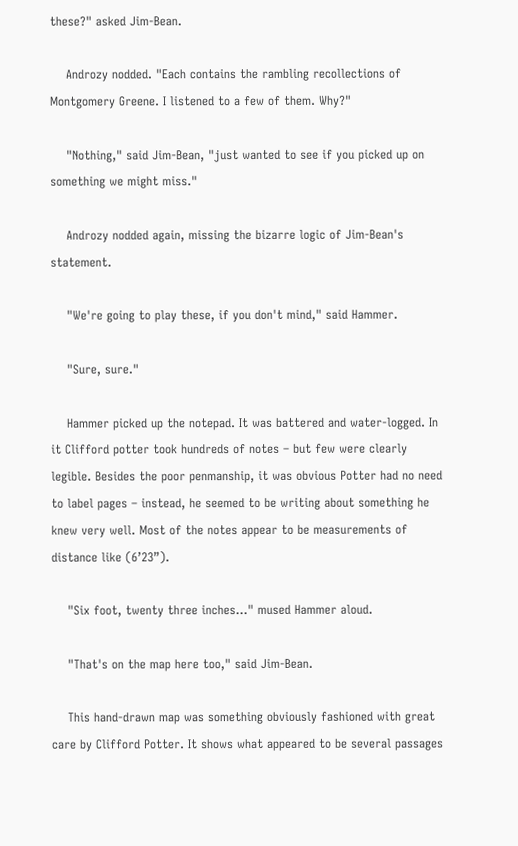these?" asked Jim-Bean.

    Androzy nodded. "Each contains the rambling recollections of Montgomery Greene. I listened to a few of them. Why?"

    "Nothing," said Jim-Bean, "just wanted to see if you picked up on something we might miss."

    Androzy nodded again, missing the bizarre logic of Jim-Bean's statement.

    "We're going to play these, if you don't mind," said Hammer.

    "Sure, sure."

    Hammer picked up the notepad. It was battered and water-logged. In it Clifford potter took hundreds of notes – but few were clearly legible. Besides the poor penmanship, it was obvious Potter had no need to label pages – instead, he seemed to be writing about something he knew very well. Most of the notes appear to be measurements of distance like (6’23”).

    "Six foot, twenty three inches…" mused Hammer aloud.

    "That's on the map here too," said Jim-Bean.

    This hand-drawn map was something obviously fashioned with great care by Clifford Potter. It shows what appeared to be several passages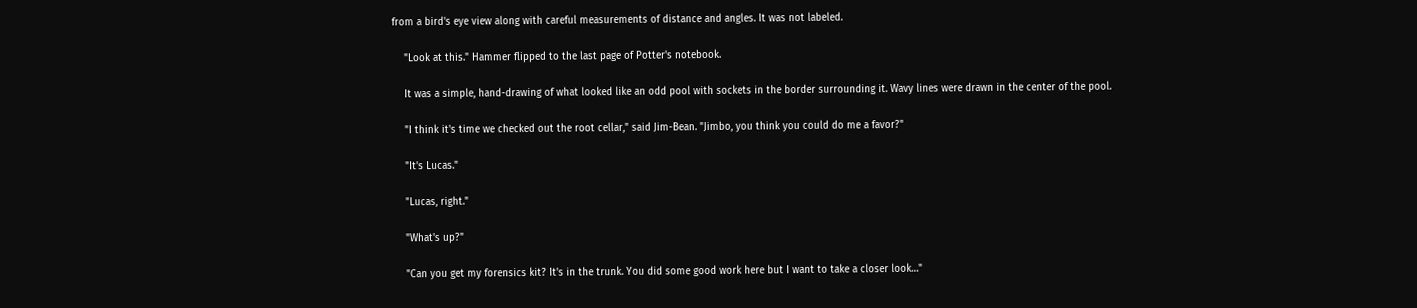from a bird's eye view along with careful measurements of distance and angles. It was not labeled.

    "Look at this." Hammer flipped to the last page of Potter's notebook.

    It was a simple, hand-drawing of what looked like an odd pool with sockets in the border surrounding it. Wavy lines were drawn in the center of the pool.

    "I think it's time we checked out the root cellar," said Jim-Bean. "Jimbo, you think you could do me a favor?"

    "It's Lucas."

    "Lucas, right."

    "What's up?"

    "Can you get my forensics kit? It's in the trunk. You did some good work here but I want to take a closer look…"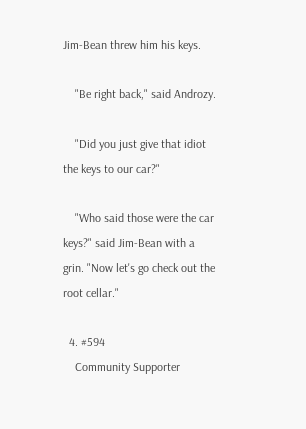Jim-Bean threw him his keys.

    "Be right back," said Androzy.

    "Did you just give that idiot the keys to our car?"

    "Who said those were the car keys?" said Jim-Bean with a grin. "Now let's go check out the root cellar."

  4. #594
    Community Supporter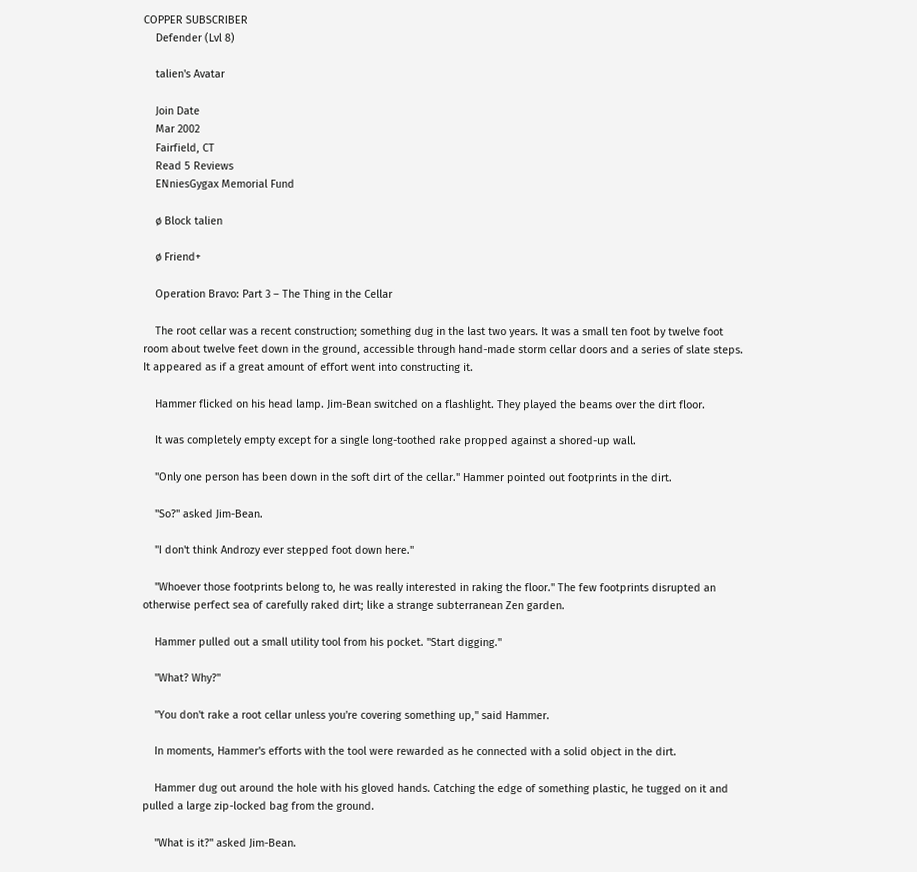COPPER SUBSCRIBER
    Defender (Lvl 8)

    talien's Avatar

    Join Date
    Mar 2002
    Fairfield, CT
    Read 5 Reviews
    ENniesGygax Memorial Fund

    ø Block talien

    ø Friend+

    Operation Bravo: Part 3 – The Thing in the Cellar

    The root cellar was a recent construction; something dug in the last two years. It was a small ten foot by twelve foot room about twelve feet down in the ground, accessible through hand-made storm cellar doors and a series of slate steps. It appeared as if a great amount of effort went into constructing it.

    Hammer flicked on his head lamp. Jim-Bean switched on a flashlight. They played the beams over the dirt floor.

    It was completely empty except for a single long-toothed rake propped against a shored-up wall.

    "Only one person has been down in the soft dirt of the cellar." Hammer pointed out footprints in the dirt.

    "So?" asked Jim-Bean.

    "I don't think Androzy ever stepped foot down here."

    "Whoever those footprints belong to, he was really interested in raking the floor." The few footprints disrupted an otherwise perfect sea of carefully raked dirt; like a strange subterranean Zen garden.

    Hammer pulled out a small utility tool from his pocket. "Start digging."

    "What? Why?"

    "You don't rake a root cellar unless you're covering something up," said Hammer.

    In moments, Hammer's efforts with the tool were rewarded as he connected with a solid object in the dirt.

    Hammer dug out around the hole with his gloved hands. Catching the edge of something plastic, he tugged on it and pulled a large zip-locked bag from the ground.

    "What is it?" asked Jim-Bean.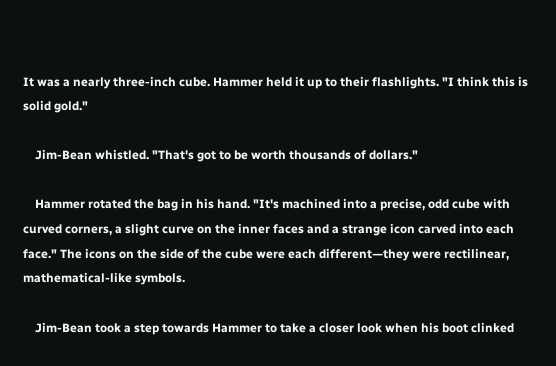It was a nearly three-inch cube. Hammer held it up to their flashlights. "I think this is solid gold."

    Jim-Bean whistled. "That's got to be worth thousands of dollars."

    Hammer rotated the bag in his hand. "It's machined into a precise, odd cube with curved corners, a slight curve on the inner faces and a strange icon carved into each face." The icons on the side of the cube were each different—they were rectilinear, mathematical-like symbols.

    Jim-Bean took a step towards Hammer to take a closer look when his boot clinked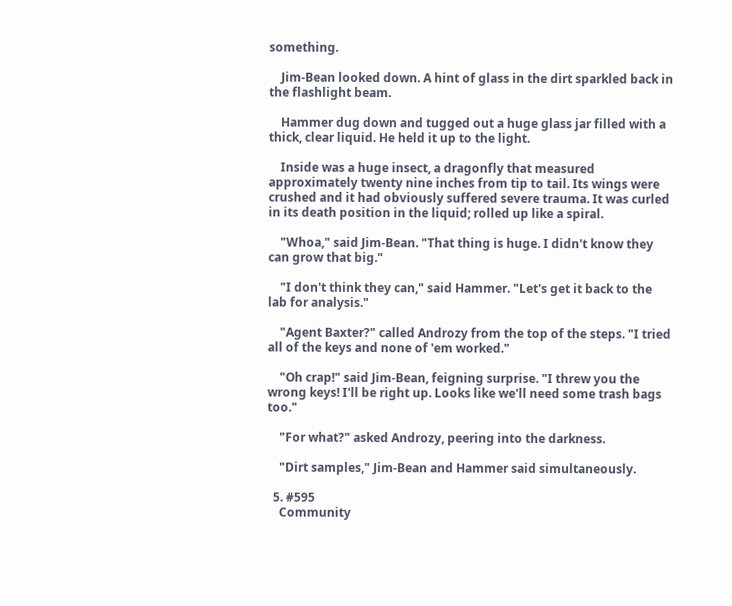something.

    Jim-Bean looked down. A hint of glass in the dirt sparkled back in the flashlight beam.

    Hammer dug down and tugged out a huge glass jar filled with a thick, clear liquid. He held it up to the light.

    Inside was a huge insect, a dragonfly that measured approximately twenty nine inches from tip to tail. Its wings were crushed and it had obviously suffered severe trauma. It was curled in its death position in the liquid; rolled up like a spiral.

    "Whoa," said Jim-Bean. "That thing is huge. I didn't know they can grow that big."

    "I don't think they can," said Hammer. "Let's get it back to the lab for analysis."

    "Agent Baxter?" called Androzy from the top of the steps. "I tried all of the keys and none of 'em worked."

    "Oh crap!" said Jim-Bean, feigning surprise. "I threw you the wrong keys! I'll be right up. Looks like we'll need some trash bags too."

    "For what?" asked Androzy, peering into the darkness.

    "Dirt samples," Jim-Bean and Hammer said simultaneously.

  5. #595
    Community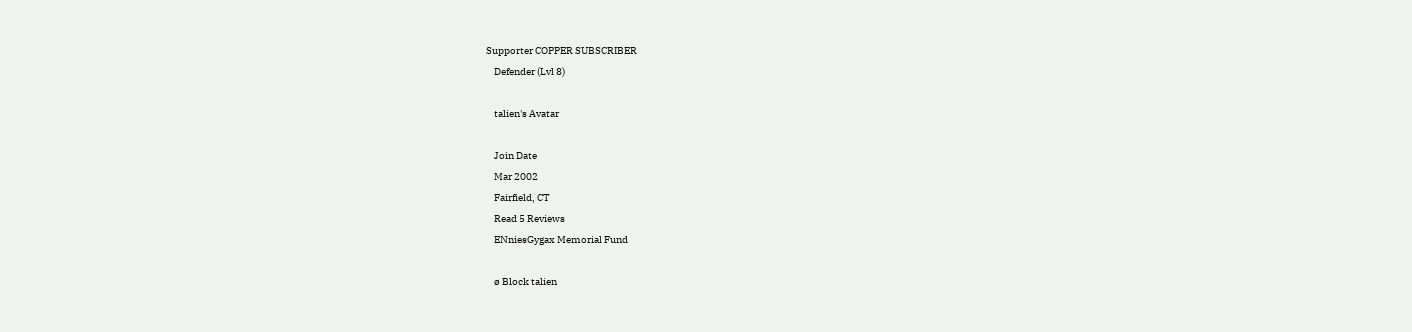Supporter COPPER SUBSCRIBER
    Defender (Lvl 8)

    talien's Avatar

    Join Date
    Mar 2002
    Fairfield, CT
    Read 5 Reviews
    ENniesGygax Memorial Fund

    ø Block talien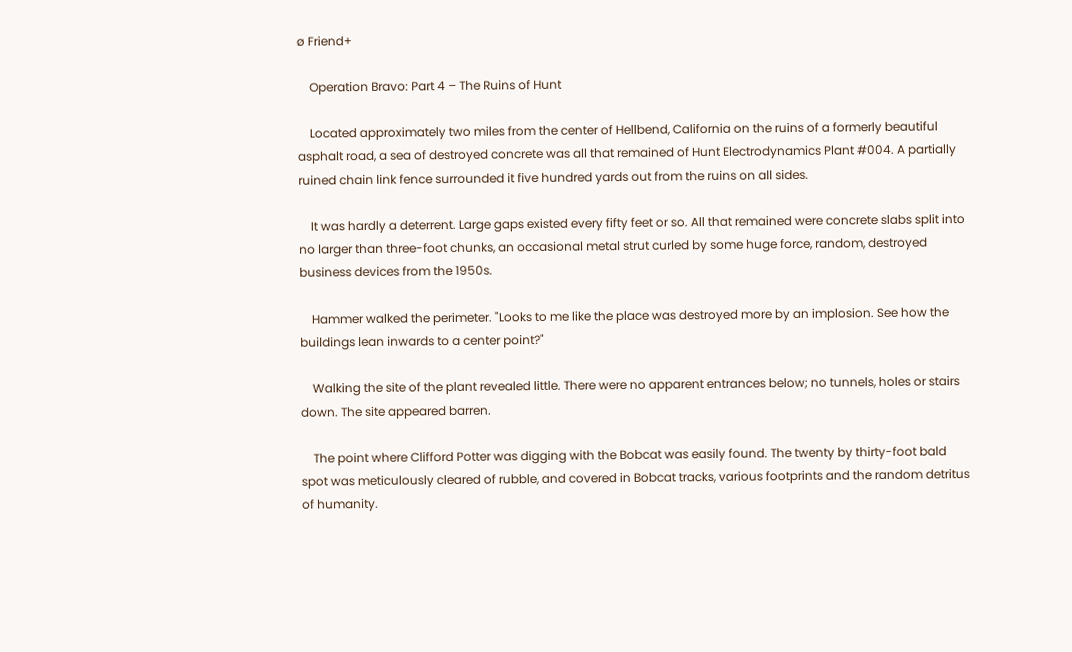ø Friend+

    Operation Bravo: Part 4 – The Ruins of Hunt

    Located approximately two miles from the center of Hellbend, California on the ruins of a formerly beautiful asphalt road, a sea of destroyed concrete was all that remained of Hunt Electrodynamics Plant #004. A partially ruined chain link fence surrounded it five hundred yards out from the ruins on all sides.

    It was hardly a deterrent. Large gaps existed every fifty feet or so. All that remained were concrete slabs split into no larger than three-foot chunks, an occasional metal strut curled by some huge force, random, destroyed business devices from the 1950s.

    Hammer walked the perimeter. "Looks to me like the place was destroyed more by an implosion. See how the buildings lean inwards to a center point?"

    Walking the site of the plant revealed little. There were no apparent entrances below; no tunnels, holes or stairs down. The site appeared barren.

    The point where Clifford Potter was digging with the Bobcat was easily found. The twenty by thirty-foot bald spot was meticulously cleared of rubble, and covered in Bobcat tracks, various footprints and the random detritus of humanity.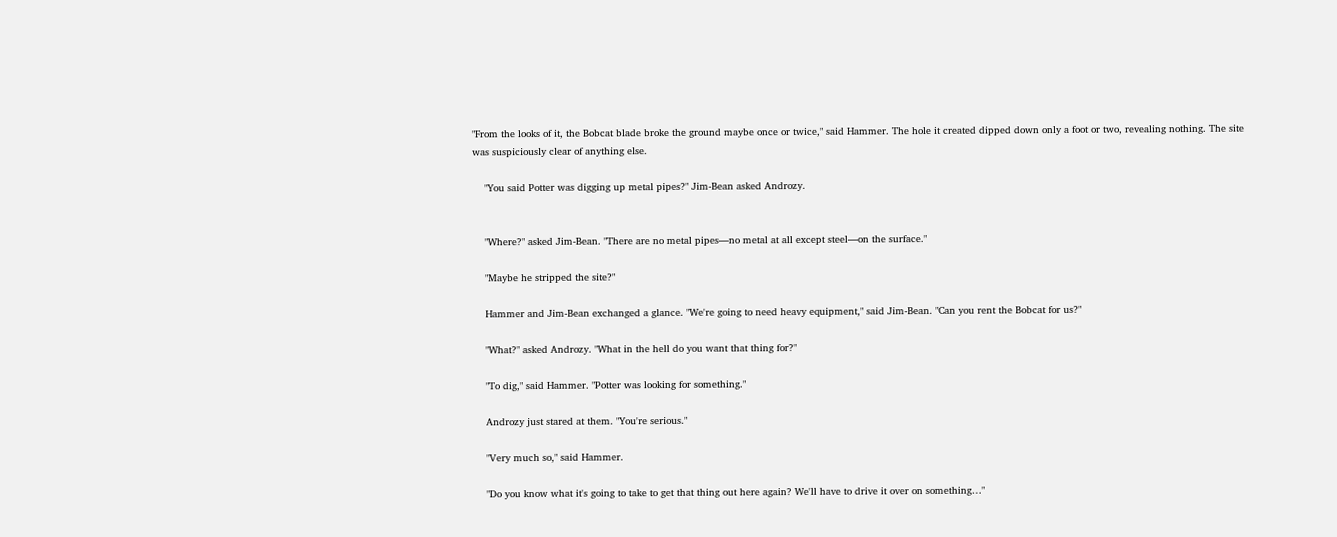"From the looks of it, the Bobcat blade broke the ground maybe once or twice," said Hammer. The hole it created dipped down only a foot or two, revealing nothing. The site was suspiciously clear of anything else.

    "You said Potter was digging up metal pipes?" Jim-Bean asked Androzy.


    "Where?" asked Jim-Bean. "There are no metal pipes—no metal at all except steel—on the surface."

    "Maybe he stripped the site?"

    Hammer and Jim-Bean exchanged a glance. "We're going to need heavy equipment," said Jim-Bean. "Can you rent the Bobcat for us?"

    "What?" asked Androzy. "What in the hell do you want that thing for?"

    "To dig," said Hammer. "Potter was looking for something."

    Androzy just stared at them. "You're serious."

    "Very much so," said Hammer.

    "Do you know what it's going to take to get that thing out here again? We'll have to drive it over on something…"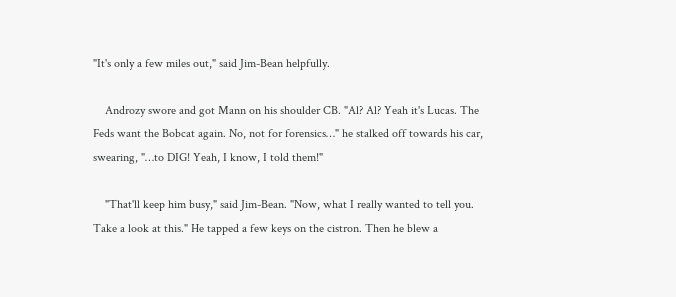"It's only a few miles out," said Jim-Bean helpfully.

    Androzy swore and got Mann on his shoulder CB. "Al? Al? Yeah it's Lucas. The Feds want the Bobcat again. No, not for forensics…" he stalked off towards his car, swearing, "…to DIG! Yeah, I know, I told them!"

    "That'll keep him busy," said Jim-Bean. "Now, what I really wanted to tell you. Take a look at this." He tapped a few keys on the cistron. Then he blew a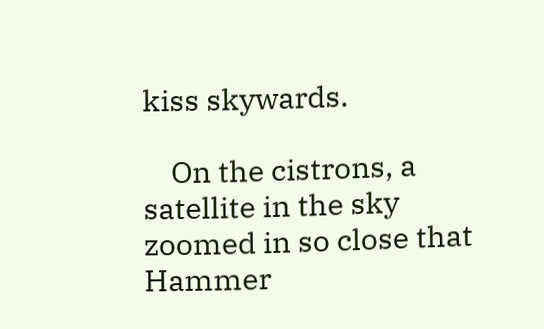kiss skywards.

    On the cistrons, a satellite in the sky zoomed in so close that Hammer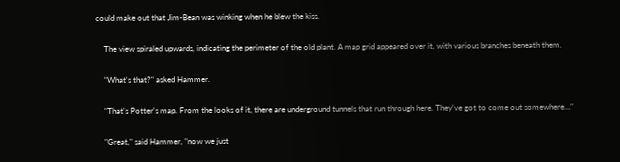could make out that Jim-Bean was winking when he blew the kiss.

    The view spiraled upwards, indicating the perimeter of the old plant. A map grid appeared over it, with various branches beneath them.

    "What's that?" asked Hammer.

    "That's Potter's map. From the looks of it, there are underground tunnels that run through here. They've got to come out somewhere…"

    "Great," said Hammer, "now we just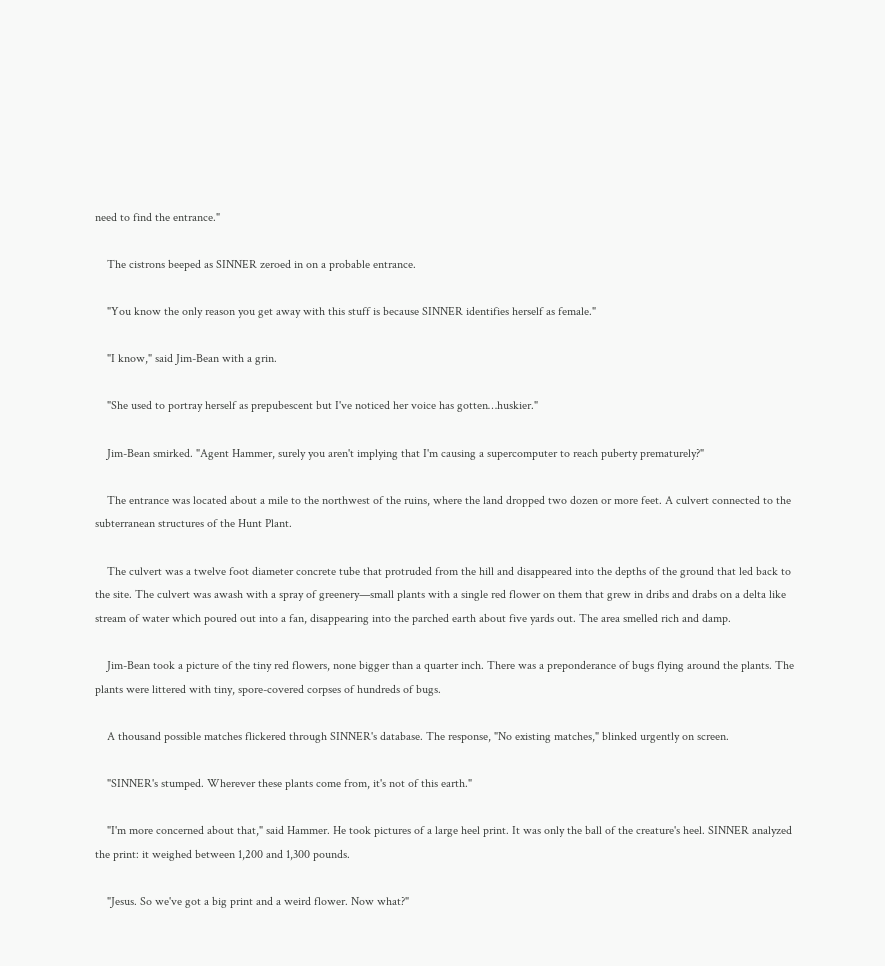need to find the entrance."

    The cistrons beeped as SINNER zeroed in on a probable entrance.

    "You know the only reason you get away with this stuff is because SINNER identifies herself as female."

    "I know," said Jim-Bean with a grin.

    "She used to portray herself as prepubescent but I've noticed her voice has gotten…huskier."

    Jim-Bean smirked. "Agent Hammer, surely you aren't implying that I'm causing a supercomputer to reach puberty prematurely?"

    The entrance was located about a mile to the northwest of the ruins, where the land dropped two dozen or more feet. A culvert connected to the subterranean structures of the Hunt Plant.

    The culvert was a twelve foot diameter concrete tube that protruded from the hill and disappeared into the depths of the ground that led back to the site. The culvert was awash with a spray of greenery—small plants with a single red flower on them that grew in dribs and drabs on a delta like stream of water which poured out into a fan, disappearing into the parched earth about five yards out. The area smelled rich and damp.

    Jim-Bean took a picture of the tiny red flowers, none bigger than a quarter inch. There was a preponderance of bugs flying around the plants. The plants were littered with tiny, spore-covered corpses of hundreds of bugs.

    A thousand possible matches flickered through SINNER's database. The response, "No existing matches," blinked urgently on screen.

    "SINNER's stumped. Wherever these plants come from, it's not of this earth."

    "I'm more concerned about that," said Hammer. He took pictures of a large heel print. It was only the ball of the creature's heel. SINNER analyzed the print: it weighed between 1,200 and 1,300 pounds.

    "Jesus. So we've got a big print and a weird flower. Now what?"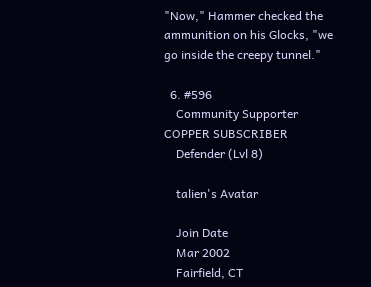"Now," Hammer checked the ammunition on his Glocks, "we go inside the creepy tunnel."

  6. #596
    Community Supporter COPPER SUBSCRIBER
    Defender (Lvl 8)

    talien's Avatar

    Join Date
    Mar 2002
    Fairfield, CT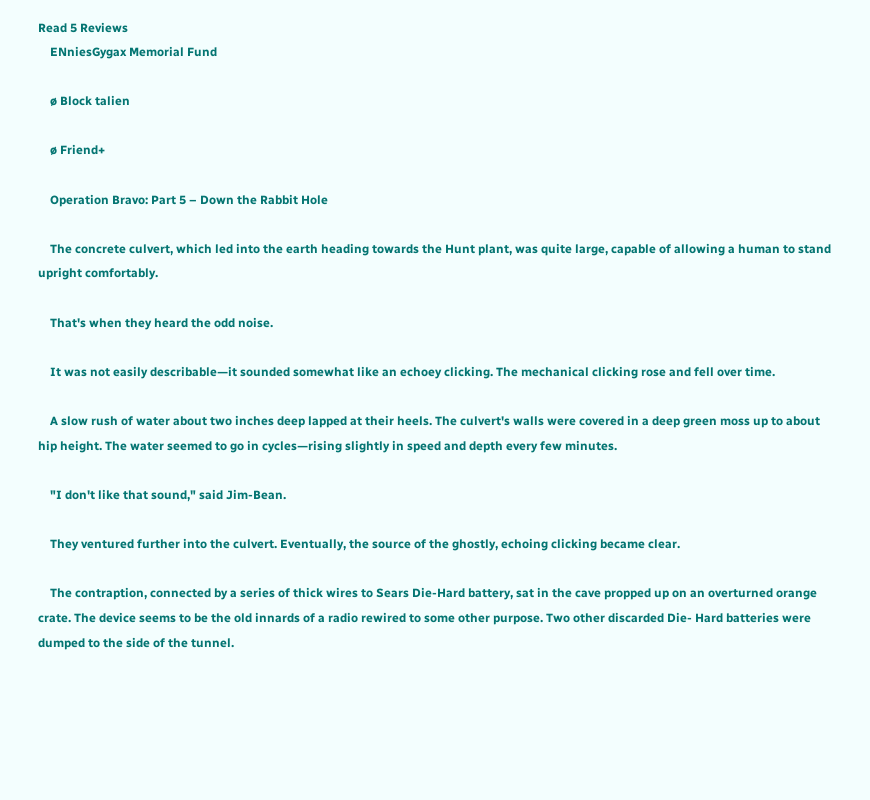Read 5 Reviews
    ENniesGygax Memorial Fund

    ø Block talien

    ø Friend+

    Operation Bravo: Part 5 – Down the Rabbit Hole

    The concrete culvert, which led into the earth heading towards the Hunt plant, was quite large, capable of allowing a human to stand upright comfortably.

    That's when they heard the odd noise.

    It was not easily describable—it sounded somewhat like an echoey clicking. The mechanical clicking rose and fell over time.

    A slow rush of water about two inches deep lapped at their heels. The culvert's walls were covered in a deep green moss up to about hip height. The water seemed to go in cycles—rising slightly in speed and depth every few minutes.

    "I don't like that sound," said Jim-Bean.

    They ventured further into the culvert. Eventually, the source of the ghostly, echoing clicking became clear.

    The contraption, connected by a series of thick wires to Sears Die-Hard battery, sat in the cave propped up on an overturned orange crate. The device seems to be the old innards of a radio rewired to some other purpose. Two other discarded Die- Hard batteries were dumped to the side of the tunnel.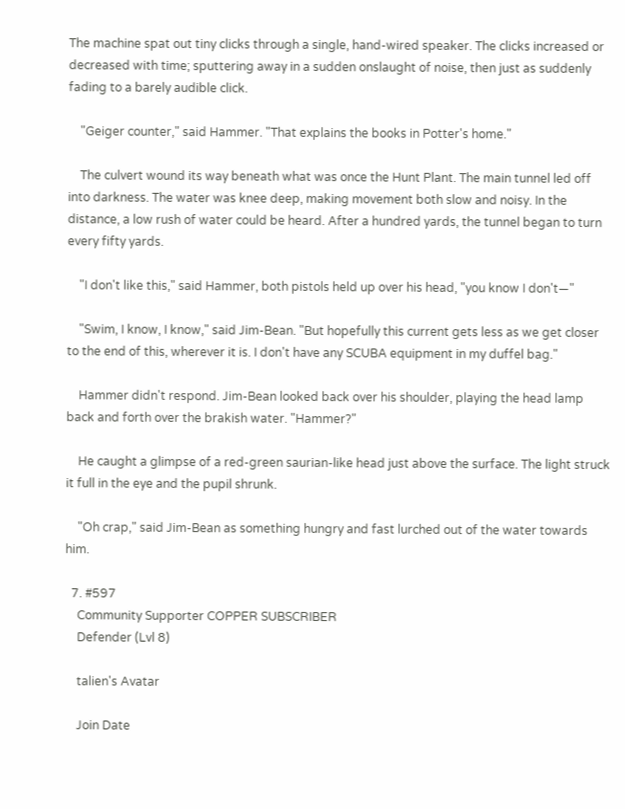The machine spat out tiny clicks through a single, hand-wired speaker. The clicks increased or decreased with time; sputtering away in a sudden onslaught of noise, then just as suddenly fading to a barely audible click.

    "Geiger counter," said Hammer. "That explains the books in Potter's home."

    The culvert wound its way beneath what was once the Hunt Plant. The main tunnel led off into darkness. The water was knee deep, making movement both slow and noisy. In the distance, a low rush of water could be heard. After a hundred yards, the tunnel began to turn every fifty yards.

    "I don't like this," said Hammer, both pistols held up over his head, "you know I don't—"

    "Swim, I know, I know," said Jim-Bean. "But hopefully this current gets less as we get closer to the end of this, wherever it is. I don't have any SCUBA equipment in my duffel bag."

    Hammer didn't respond. Jim-Bean looked back over his shoulder, playing the head lamp back and forth over the brakish water. "Hammer?"

    He caught a glimpse of a red-green saurian-like head just above the surface. The light struck it full in the eye and the pupil shrunk.

    "Oh crap," said Jim-Bean as something hungry and fast lurched out of the water towards him.

  7. #597
    Community Supporter COPPER SUBSCRIBER
    Defender (Lvl 8)

    talien's Avatar

    Join Date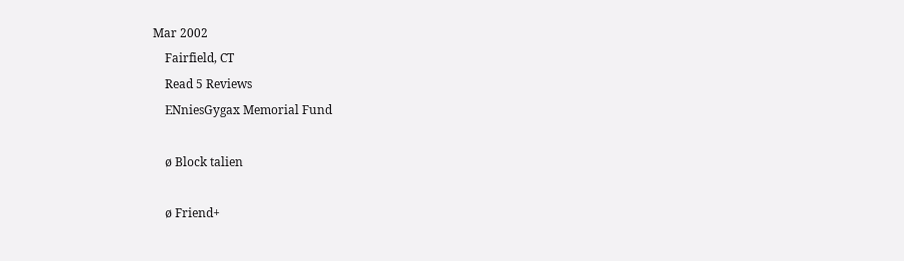Mar 2002
    Fairfield, CT
    Read 5 Reviews
    ENniesGygax Memorial Fund

    ø Block talien

    ø Friend+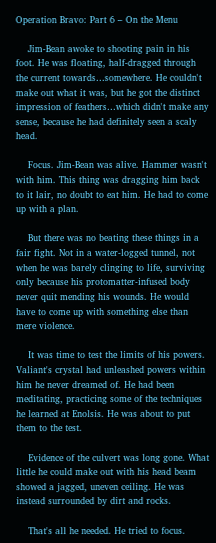Operation Bravo: Part 6 – On the Menu

    Jim-Bean awoke to shooting pain in his foot. He was floating, half-dragged through the current towards…somewhere. He couldn't make out what it was, but he got the distinct impression of feathers…which didn't make any sense, because he had definitely seen a scaly head.

    Focus. Jim-Bean was alive. Hammer wasn't with him. This thing was dragging him back to it lair, no doubt to eat him. He had to come up with a plan.

    But there was no beating these things in a fair fight. Not in a water-logged tunnel, not when he was barely clinging to life, surviving only because his protomatter-infused body never quit mending his wounds. He would have to come up with something else than mere violence.

    It was time to test the limits of his powers. Valiant's crystal had unleashed powers within him he never dreamed of. He had been meditating, practicing some of the techniques he learned at Enolsis. He was about to put them to the test.

    Evidence of the culvert was long gone. What little he could make out with his head beam showed a jagged, uneven ceiling. He was instead surrounded by dirt and rocks.

    That's all he needed. He tried to focus.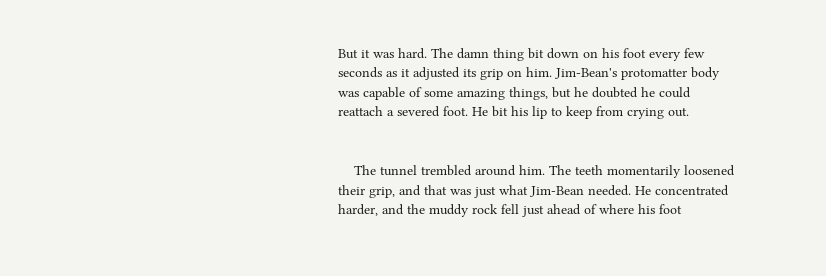But it was hard. The damn thing bit down on his foot every few seconds as it adjusted its grip on him. Jim-Bean's protomatter body was capable of some amazing things, but he doubted he could reattach a severed foot. He bit his lip to keep from crying out.


    The tunnel trembled around him. The teeth momentarily loosened their grip, and that was just what Jim-Bean needed. He concentrated harder, and the muddy rock fell just ahead of where his foot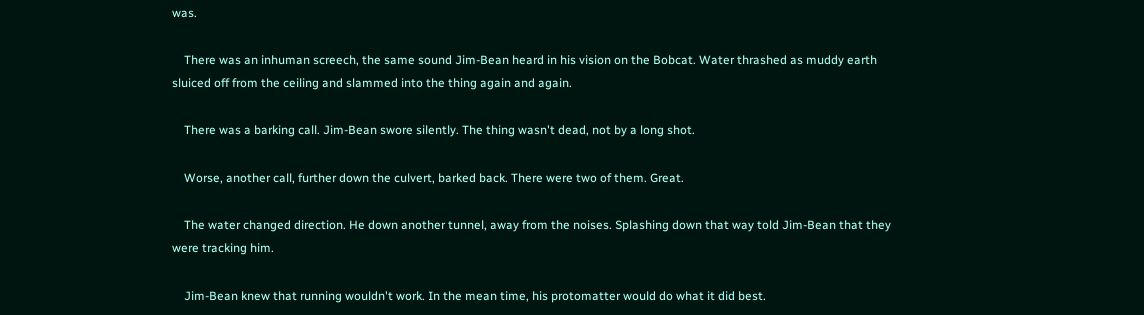was.

    There was an inhuman screech, the same sound Jim-Bean heard in his vision on the Bobcat. Water thrashed as muddy earth sluiced off from the ceiling and slammed into the thing again and again.

    There was a barking call. Jim-Bean swore silently. The thing wasn't dead, not by a long shot.

    Worse, another call, further down the culvert, barked back. There were two of them. Great.

    The water changed direction. He down another tunnel, away from the noises. Splashing down that way told Jim-Bean that they were tracking him.

    Jim-Bean knew that running wouldn't work. In the mean time, his protomatter would do what it did best.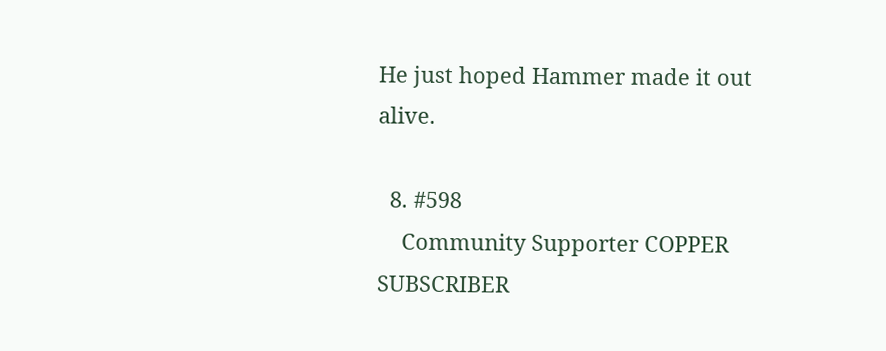He just hoped Hammer made it out alive.

  8. #598
    Community Supporter COPPER SUBSCRIBER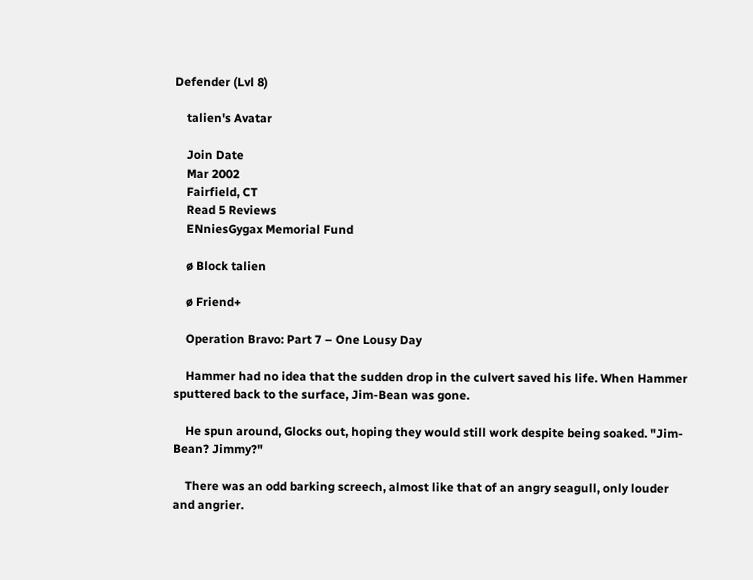Defender (Lvl 8)

    talien's Avatar

    Join Date
    Mar 2002
    Fairfield, CT
    Read 5 Reviews
    ENniesGygax Memorial Fund

    ø Block talien

    ø Friend+

    Operation Bravo: Part 7 – One Lousy Day

    Hammer had no idea that the sudden drop in the culvert saved his life. When Hammer sputtered back to the surface, Jim-Bean was gone.

    He spun around, Glocks out, hoping they would still work despite being soaked. "Jim-Bean? Jimmy?"

    There was an odd barking screech, almost like that of an angry seagull, only louder and angrier.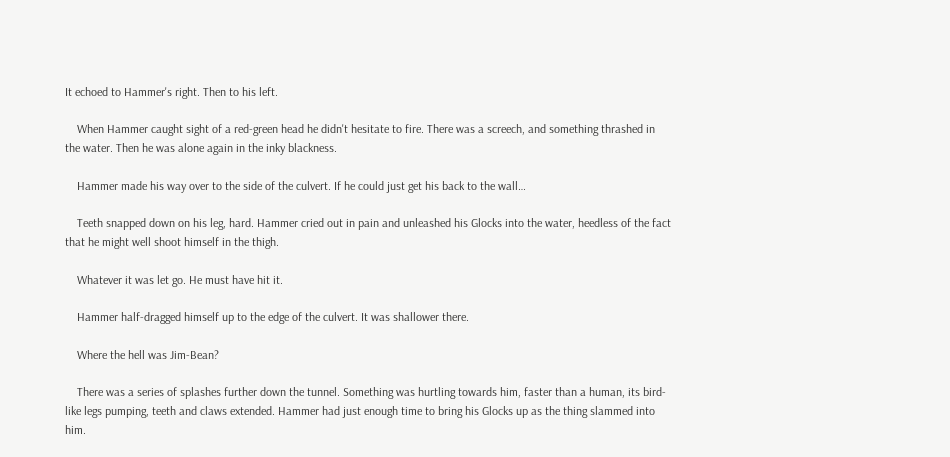It echoed to Hammer's right. Then to his left.

    When Hammer caught sight of a red-green head he didn't hesitate to fire. There was a screech, and something thrashed in the water. Then he was alone again in the inky blackness.

    Hammer made his way over to the side of the culvert. If he could just get his back to the wall…

    Teeth snapped down on his leg, hard. Hammer cried out in pain and unleashed his Glocks into the water, heedless of the fact that he might well shoot himself in the thigh.

    Whatever it was let go. He must have hit it.

    Hammer half-dragged himself up to the edge of the culvert. It was shallower there.

    Where the hell was Jim-Bean?

    There was a series of splashes further down the tunnel. Something was hurtling towards him, faster than a human, its bird-like legs pumping, teeth and claws extended. Hammer had just enough time to bring his Glocks up as the thing slammed into him.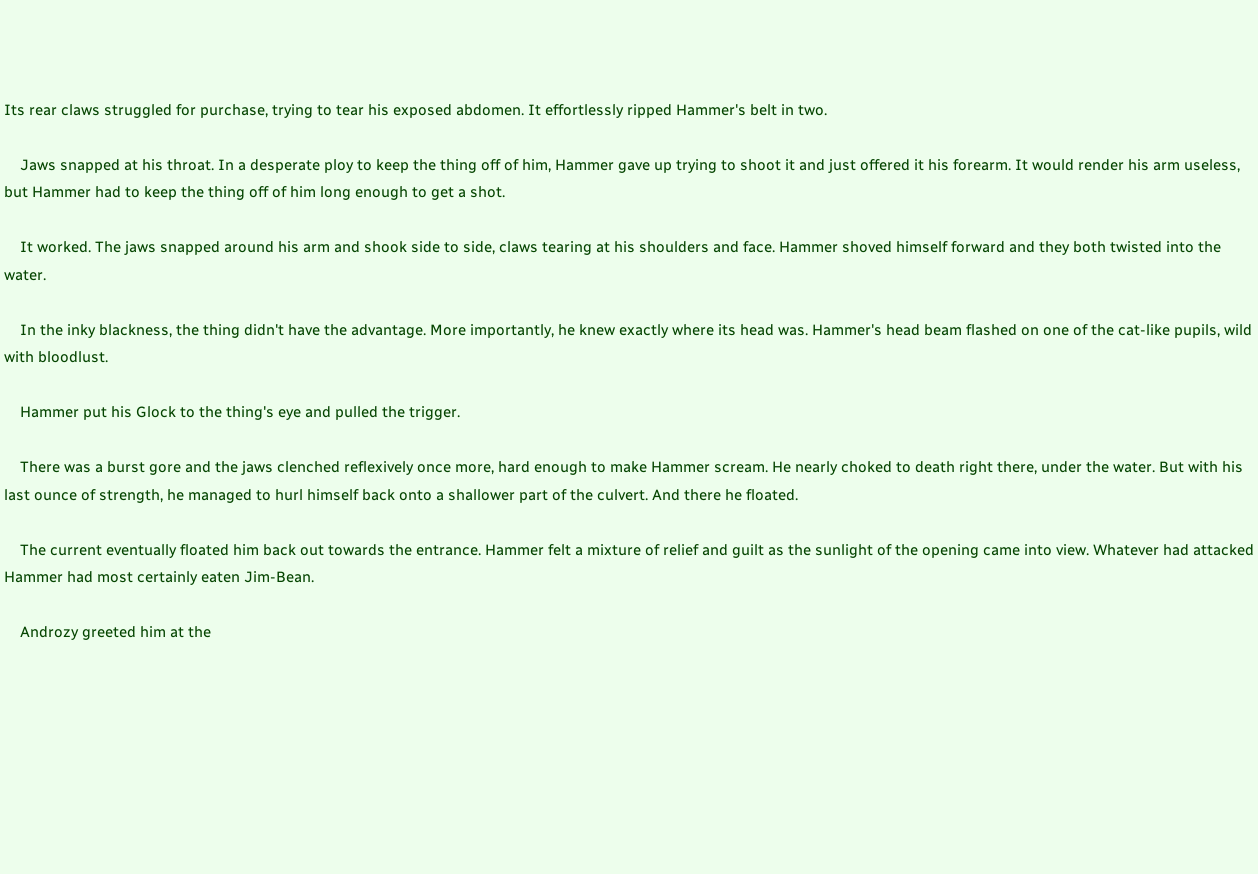Its rear claws struggled for purchase, trying to tear his exposed abdomen. It effortlessly ripped Hammer's belt in two.

    Jaws snapped at his throat. In a desperate ploy to keep the thing off of him, Hammer gave up trying to shoot it and just offered it his forearm. It would render his arm useless, but Hammer had to keep the thing off of him long enough to get a shot.

    It worked. The jaws snapped around his arm and shook side to side, claws tearing at his shoulders and face. Hammer shoved himself forward and they both twisted into the water.

    In the inky blackness, the thing didn't have the advantage. More importantly, he knew exactly where its head was. Hammer's head beam flashed on one of the cat-like pupils, wild with bloodlust.

    Hammer put his Glock to the thing's eye and pulled the trigger.

    There was a burst gore and the jaws clenched reflexively once more, hard enough to make Hammer scream. He nearly choked to death right there, under the water. But with his last ounce of strength, he managed to hurl himself back onto a shallower part of the culvert. And there he floated.

    The current eventually floated him back out towards the entrance. Hammer felt a mixture of relief and guilt as the sunlight of the opening came into view. Whatever had attacked Hammer had most certainly eaten Jim-Bean.

    Androzy greeted him at the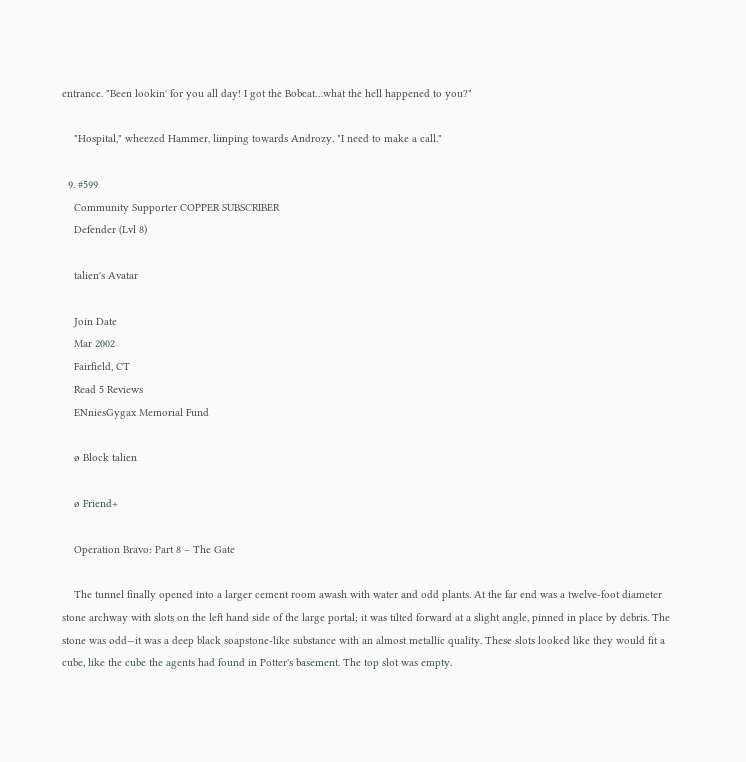entrance. "Been lookin' for you all day! I got the Bobcat…what the hell happened to you?"

    "Hospital," wheezed Hammer, limping towards Androzy. "I need to make a call."

  9. #599
    Community Supporter COPPER SUBSCRIBER
    Defender (Lvl 8)

    talien's Avatar

    Join Date
    Mar 2002
    Fairfield, CT
    Read 5 Reviews
    ENniesGygax Memorial Fund

    ø Block talien

    ø Friend+

    Operation Bravo: Part 8 – The Gate

    The tunnel finally opened into a larger cement room awash with water and odd plants. At the far end was a twelve-foot diameter stone archway with slots on the left hand side of the large portal; it was tilted forward at a slight angle, pinned in place by debris. The stone was odd—it was a deep black soapstone-like substance with an almost metallic quality. These slots looked like they would fit a cube, like the cube the agents had found in Potter's basement. The top slot was empty.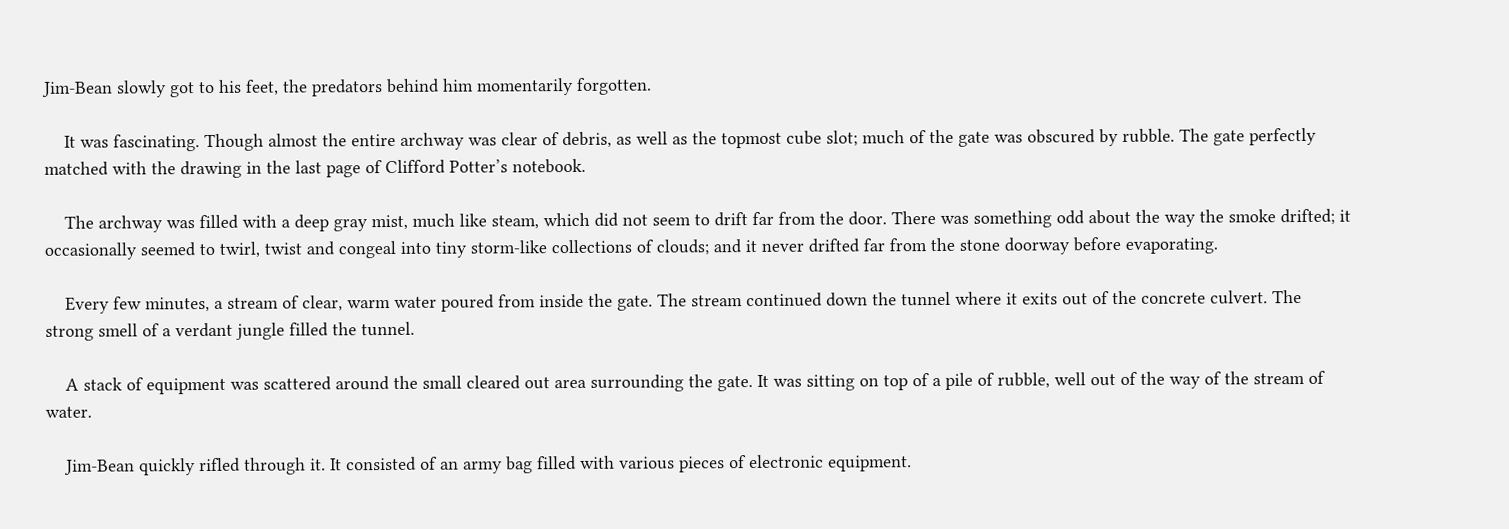Jim-Bean slowly got to his feet, the predators behind him momentarily forgotten.

    It was fascinating. Though almost the entire archway was clear of debris, as well as the topmost cube slot; much of the gate was obscured by rubble. The gate perfectly matched with the drawing in the last page of Clifford Potter’s notebook.

    The archway was filled with a deep gray mist, much like steam, which did not seem to drift far from the door. There was something odd about the way the smoke drifted; it occasionally seemed to twirl, twist and congeal into tiny storm-like collections of clouds; and it never drifted far from the stone doorway before evaporating.

    Every few minutes, a stream of clear, warm water poured from inside the gate. The stream continued down the tunnel where it exits out of the concrete culvert. The strong smell of a verdant jungle filled the tunnel.

    A stack of equipment was scattered around the small cleared out area surrounding the gate. It was sitting on top of a pile of rubble, well out of the way of the stream of water.

    Jim-Bean quickly rifled through it. It consisted of an army bag filled with various pieces of electronic equipment.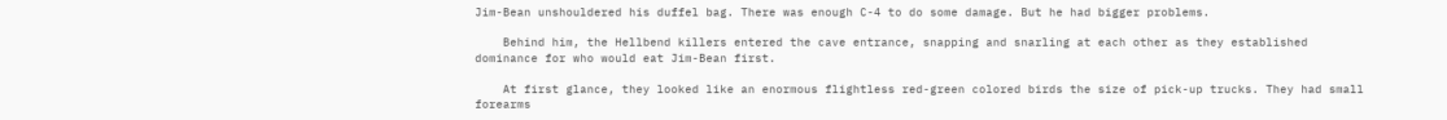Jim-Bean unshouldered his duffel bag. There was enough C-4 to do some damage. But he had bigger problems.

    Behind him, the Hellbend killers entered the cave entrance, snapping and snarling at each other as they established dominance for who would eat Jim-Bean first.

    At first glance, they looked like an enormous flightless red-green colored birds the size of pick-up trucks. They had small forearms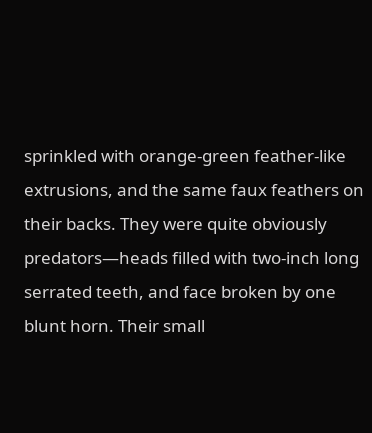sprinkled with orange-green feather-like extrusions, and the same faux feathers on their backs. They were quite obviously predators—heads filled with two-inch long serrated teeth, and face broken by one blunt horn. Their small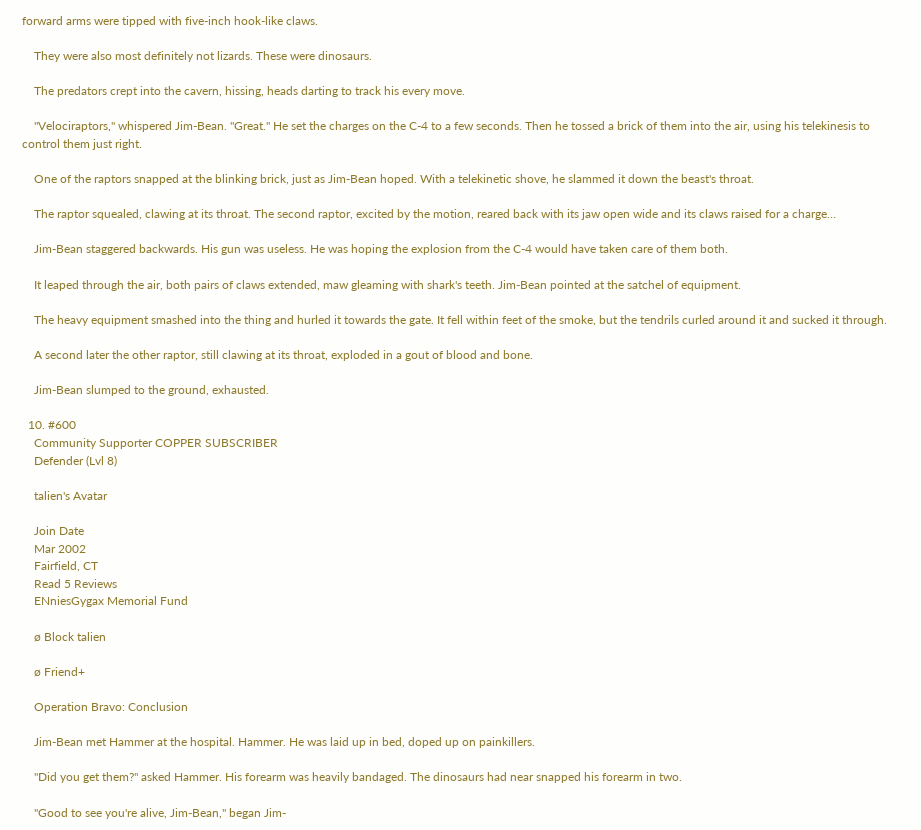forward arms were tipped with five-inch hook-like claws.

    They were also most definitely not lizards. These were dinosaurs.

    The predators crept into the cavern, hissing, heads darting to track his every move.

    "Velociraptors," whispered Jim-Bean. "Great." He set the charges on the C-4 to a few seconds. Then he tossed a brick of them into the air, using his telekinesis to control them just right.

    One of the raptors snapped at the blinking brick, just as Jim-Bean hoped. With a telekinetic shove, he slammed it down the beast's throat.

    The raptor squealed, clawing at its throat. The second raptor, excited by the motion, reared back with its jaw open wide and its claws raised for a charge…

    Jim-Bean staggered backwards. His gun was useless. He was hoping the explosion from the C-4 would have taken care of them both.

    It leaped through the air, both pairs of claws extended, maw gleaming with shark's teeth. Jim-Bean pointed at the satchel of equipment.

    The heavy equipment smashed into the thing and hurled it towards the gate. It fell within feet of the smoke, but the tendrils curled around it and sucked it through.

    A second later the other raptor, still clawing at its throat, exploded in a gout of blood and bone.

    Jim-Bean slumped to the ground, exhausted.

  10. #600
    Community Supporter COPPER SUBSCRIBER
    Defender (Lvl 8)

    talien's Avatar

    Join Date
    Mar 2002
    Fairfield, CT
    Read 5 Reviews
    ENniesGygax Memorial Fund

    ø Block talien

    ø Friend+

    Operation Bravo: Conclusion

    Jim-Bean met Hammer at the hospital. Hammer. He was laid up in bed, doped up on painkillers.

    "Did you get them?" asked Hammer. His forearm was heavily bandaged. The dinosaurs had near snapped his forearm in two.

    "Good to see you're alive, Jim-Bean," began Jim-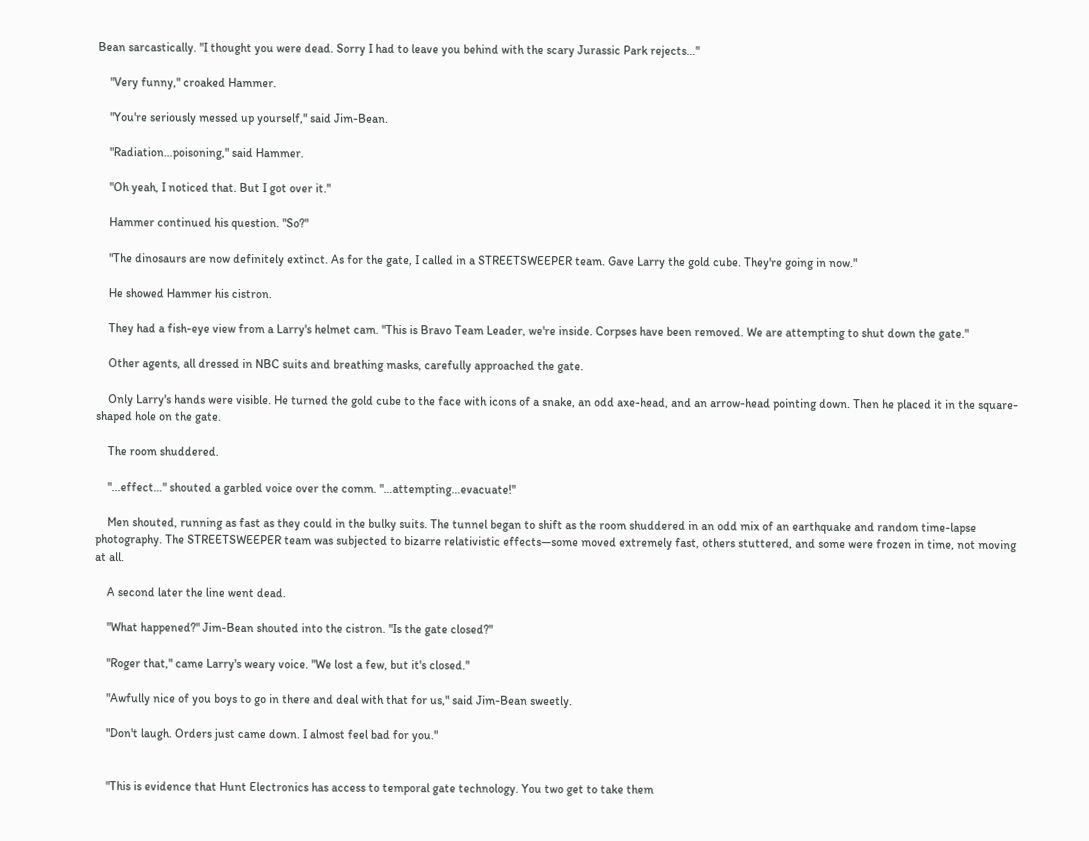Bean sarcastically. "I thought you were dead. Sorry I had to leave you behind with the scary Jurassic Park rejects…"

    "Very funny," croaked Hammer.

    "You're seriously messed up yourself," said Jim-Bean.

    "Radiation…poisoning," said Hammer.

    "Oh yeah, I noticed that. But I got over it."

    Hammer continued his question. "So?"

    "The dinosaurs are now definitely extinct. As for the gate, I called in a STREETSWEEPER team. Gave Larry the gold cube. They're going in now."

    He showed Hammer his cistron.

    They had a fish-eye view from a Larry's helmet cam. "This is Bravo Team Leader, we're inside. Corpses have been removed. We are attempting to shut down the gate."

    Other agents, all dressed in NBC suits and breathing masks, carefully approached the gate.

    Only Larry's hands were visible. He turned the gold cube to the face with icons of a snake, an odd axe-head, and an arrow-head pointing down. Then he placed it in the square-shaped hole on the gate.

    The room shuddered.

    "...effect…" shouted a garbled voice over the comm. "…attempting…evacuate!"

    Men shouted, running as fast as they could in the bulky suits. The tunnel began to shift as the room shuddered in an odd mix of an earthquake and random time-lapse photography. The STREETSWEEPER team was subjected to bizarre relativistic effects—some moved extremely fast, others stuttered, and some were frozen in time, not moving at all.

    A second later the line went dead.

    "What happened?" Jim-Bean shouted into the cistron. "Is the gate closed?"

    "Roger that," came Larry's weary voice. "We lost a few, but it's closed."

    "Awfully nice of you boys to go in there and deal with that for us," said Jim-Bean sweetly.

    "Don't laugh. Orders just came down. I almost feel bad for you."


    "This is evidence that Hunt Electronics has access to temporal gate technology. You two get to take them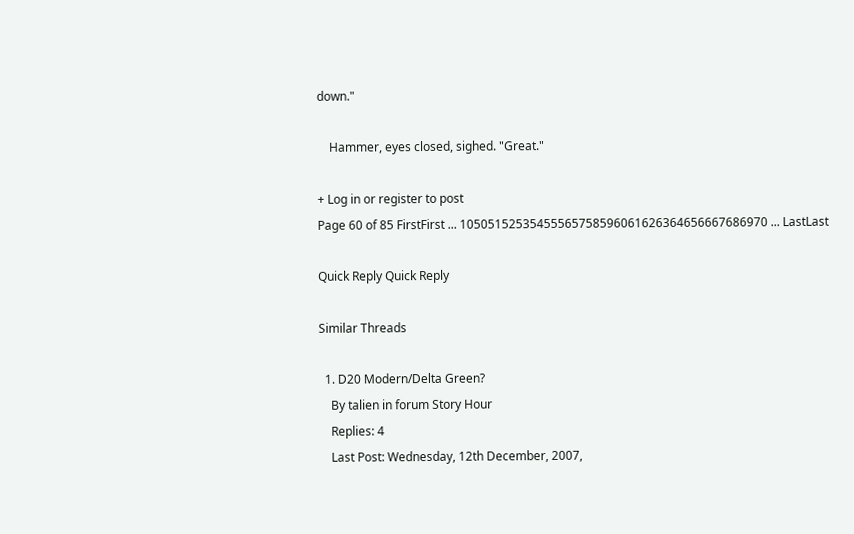down."

    Hammer, eyes closed, sighed. "Great."

+ Log in or register to post
Page 60 of 85 FirstFirst ... 10505152535455565758596061626364656667686970 ... LastLast

Quick Reply Quick Reply

Similar Threads

  1. D20 Modern/Delta Green?
    By talien in forum Story Hour
    Replies: 4
    Last Post: Wednesday, 12th December, 2007,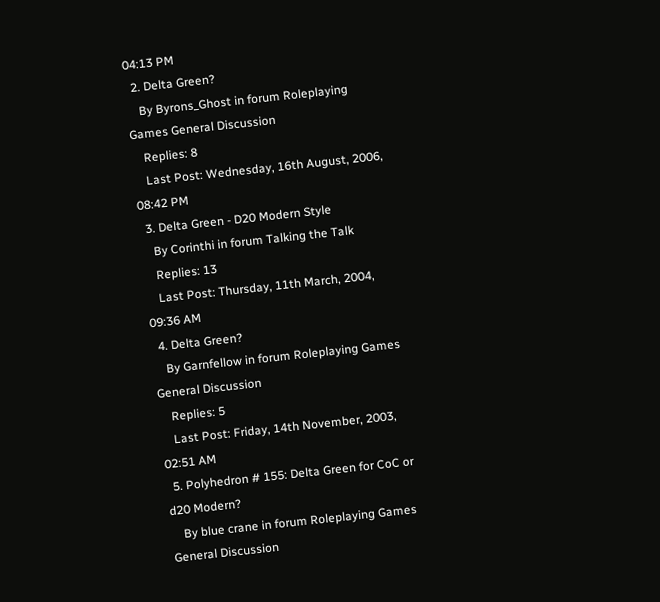04:13 PM
  2. Delta Green?
    By Byrons_Ghost in forum Roleplaying Games General Discussion
    Replies: 8
    Last Post: Wednesday, 16th August, 2006, 08:42 PM
  3. Delta Green - D20 Modern Style
    By Corinthi in forum Talking the Talk
    Replies: 13
    Last Post: Thursday, 11th March, 2004, 09:36 AM
  4. Delta Green?
    By Garnfellow in forum Roleplaying Games General Discussion
    Replies: 5
    Last Post: Friday, 14th November, 2003, 02:51 AM
  5. Polyhedron # 155: Delta Green for CoC or d20 Modern?
    By blue crane in forum Roleplaying Games General Discussion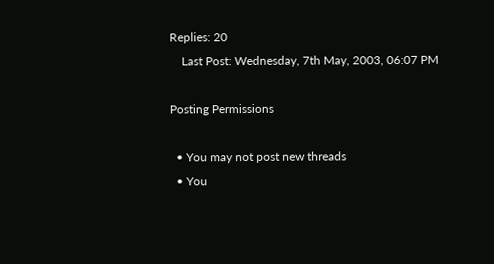Replies: 20
    Last Post: Wednesday, 7th May, 2003, 06:07 PM

Posting Permissions

  • You may not post new threads
  • You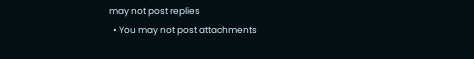may not post replies
  • You may not post attachments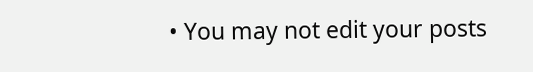• You may not edit your posts